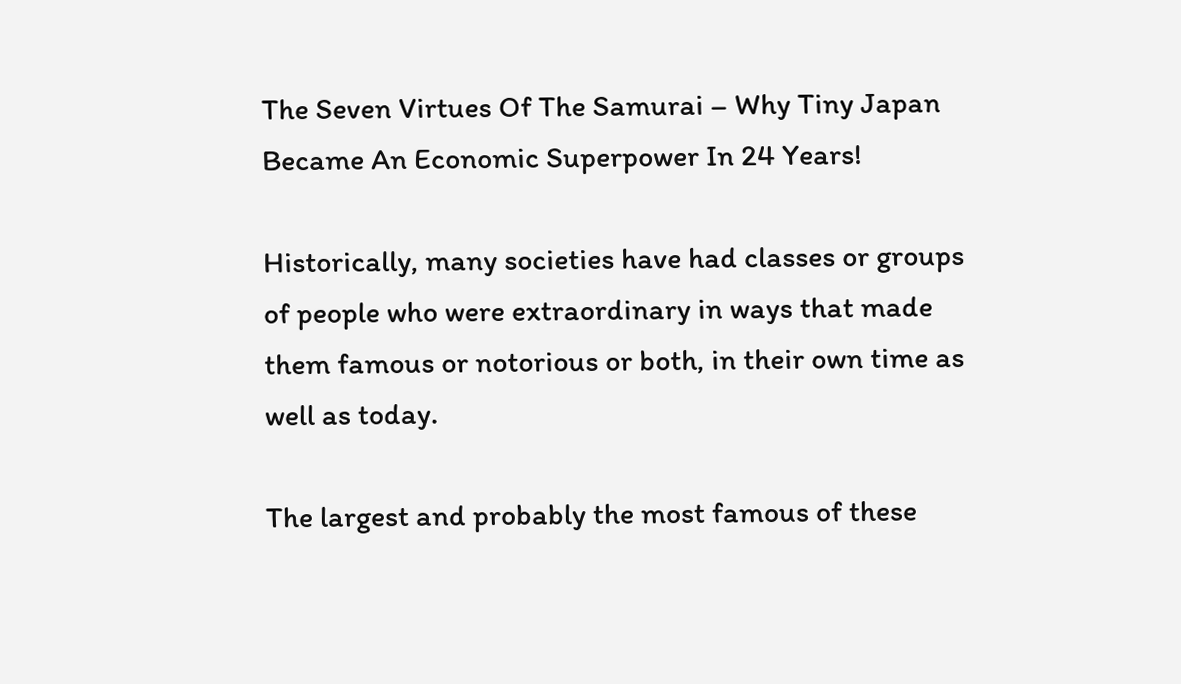The Seven Virtues Of The Samurai – Why Tiny Japan Became An Economic Superpower In 24 Years!

Historically, many societies have had classes or groups of people who were extraordinary in ways that made them famous or notorious or both, in their own time as well as today.

The largest and probably the most famous of these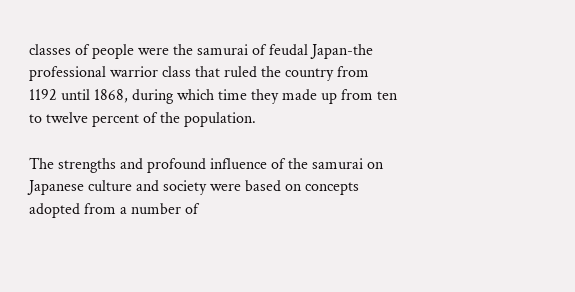classes of people were the samurai of feudal Japan-the professional warrior class that ruled the country from 1192 until 1868, during which time they made up from ten to twelve percent of the population.

The strengths and profound influence of the samurai on Japanese culture and society were based on concepts adopted from a number of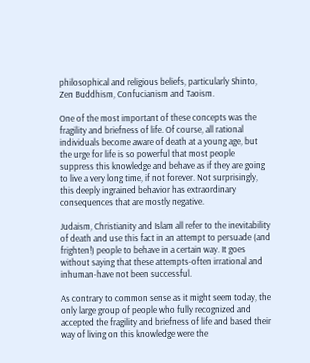philosophical and religious beliefs, particularly Shinto, Zen Buddhism, Confucianism and Taoism.

One of the most important of these concepts was the fragility and briefness of life. Of course, all rational individuals become aware of death at a young age, but the urge for life is so powerful that most people suppress this knowledge and behave as if they are going to live a very long time, if not forever. Not surprisingly, this deeply ingrained behavior has extraordinary consequences that are mostly negative.

Judaism, Christianity and Islam all refer to the inevitability of death and use this fact in an attempt to persuade (and frighten!) people to behave in a certain way. It goes without saying that these attempts-often irrational and inhuman-have not been successful.

As contrary to common sense as it might seem today, the only large group of people who fully recognized and accepted the fragility and briefness of life and based their way of living on this knowledge were the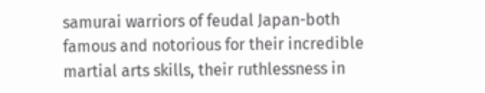samurai warriors of feudal Japan-both famous and notorious for their incredible martial arts skills, their ruthlessness in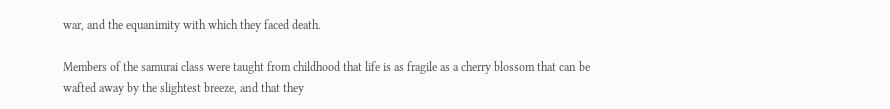war, and the equanimity with which they faced death.

Members of the samurai class were taught from childhood that life is as fragile as a cherry blossom that can be wafted away by the slightest breeze, and that they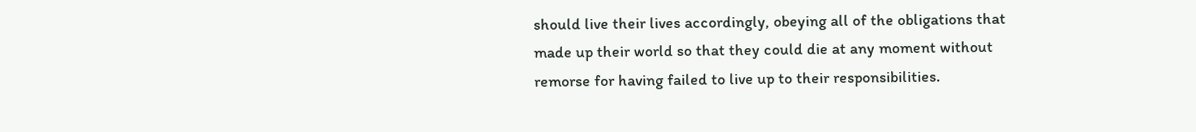should live their lives accordingly, obeying all of the obligations that made up their world so that they could die at any moment without remorse for having failed to live up to their responsibilities.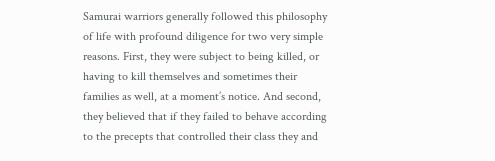Samurai warriors generally followed this philosophy of life with profound diligence for two very simple reasons. First, they were subject to being killed, or having to kill themselves and sometimes their families as well, at a moment’s notice. And second, they believed that if they failed to behave according to the precepts that controlled their class they and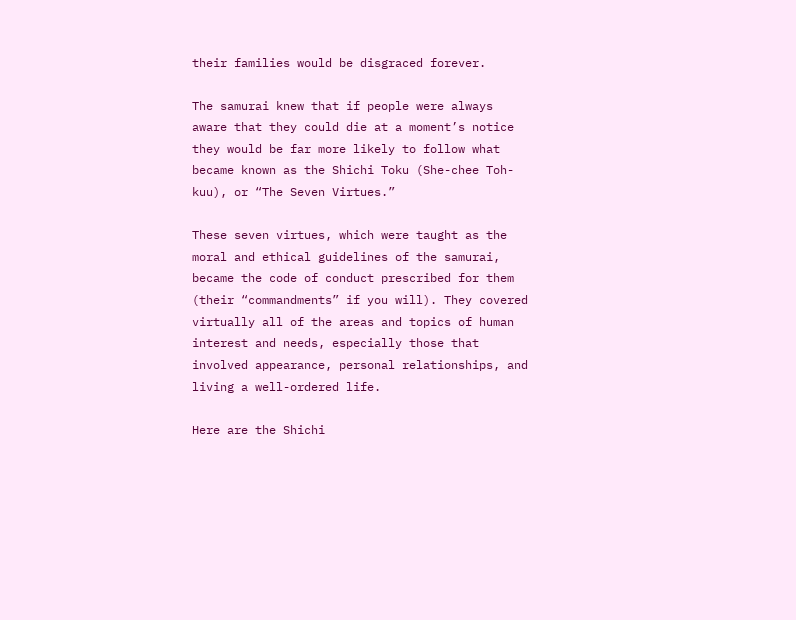their families would be disgraced forever.

The samurai knew that if people were always aware that they could die at a moment’s notice they would be far more likely to follow what became known as the Shichi Toku (She-chee Toh-kuu), or “The Seven Virtues.”

These seven virtues, which were taught as the moral and ethical guidelines of the samurai, became the code of conduct prescribed for them (their “commandments” if you will). They covered virtually all of the areas and topics of human interest and needs, especially those that involved appearance, personal relationships, and living a well-ordered life.

Here are the Shichi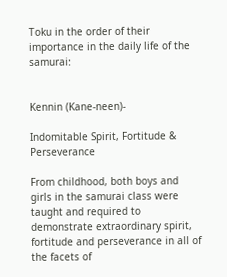Toku in the order of their importance in the daily life of the samurai:


Kennin (Kane-neen)-

Indomitable Spirit, Fortitude & Perseverance

From childhood, both boys and girls in the samurai class were taught and required to demonstrate extraordinary spirit, fortitude and perseverance in all of the facets of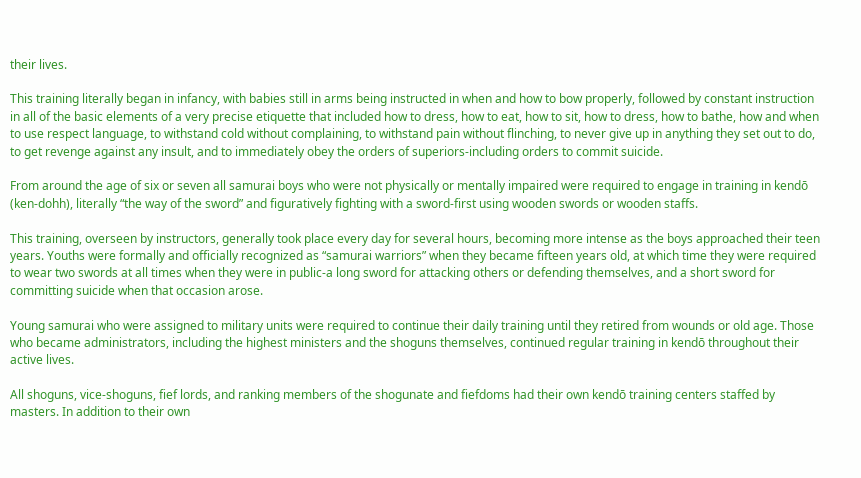their lives.

This training literally began in infancy, with babies still in arms being instructed in when and how to bow properly, followed by constant instruction in all of the basic elements of a very precise etiquette that included how to dress, how to eat, how to sit, how to dress, how to bathe, how and when to use respect language, to withstand cold without complaining, to withstand pain without flinching, to never give up in anything they set out to do, to get revenge against any insult, and to immediately obey the orders of superiors-including orders to commit suicide.

From around the age of six or seven all samurai boys who were not physically or mentally impaired were required to engage in training in kendō (ken-dohh), literally “the way of the sword” and figuratively fighting with a sword-first using wooden swords or wooden staffs.

This training, overseen by instructors, generally took place every day for several hours, becoming more intense as the boys approached their teen years. Youths were formally and officially recognized as “samurai warriors” when they became fifteen years old, at which time they were required to wear two swords at all times when they were in public-a long sword for attacking others or defending themselves, and a short sword for committing suicide when that occasion arose.

Young samurai who were assigned to military units were required to continue their daily training until they retired from wounds or old age. Those who became administrators, including the highest ministers and the shoguns themselves, continued regular training in kendō throughout their active lives.

All shoguns, vice-shoguns, fief lords, and ranking members of the shogunate and fiefdoms had their own kendō training centers staffed by masters. In addition to their own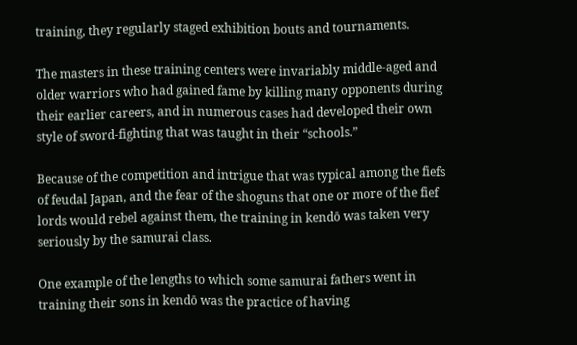training, they regularly staged exhibition bouts and tournaments.

The masters in these training centers were invariably middle-aged and older warriors who had gained fame by killing many opponents during their earlier careers, and in numerous cases had developed their own style of sword-fighting that was taught in their “schools.”

Because of the competition and intrigue that was typical among the fiefs of feudal Japan, and the fear of the shoguns that one or more of the fief lords would rebel against them, the training in kendō was taken very seriously by the samurai class.

One example of the lengths to which some samurai fathers went in training their sons in kendō was the practice of having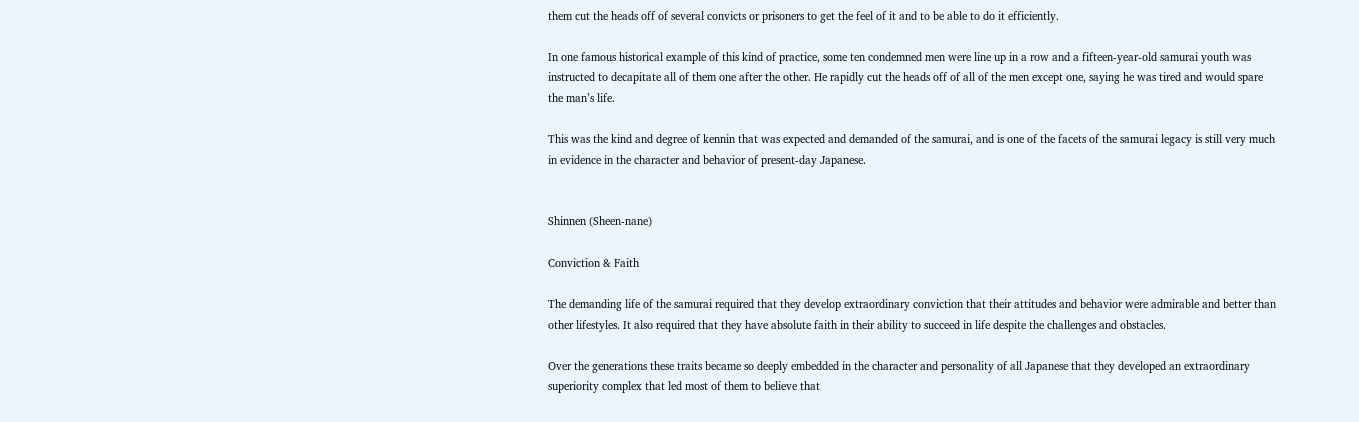them cut the heads off of several convicts or prisoners to get the feel of it and to be able to do it efficiently.

In one famous historical example of this kind of practice, some ten condemned men were line up in a row and a fifteen-year-old samurai youth was instructed to decapitate all of them one after the other. He rapidly cut the heads off of all of the men except one, saying he was tired and would spare the man’s life.

This was the kind and degree of kennin that was expected and demanded of the samurai, and is one of the facets of the samurai legacy is still very much in evidence in the character and behavior of present-day Japanese.


Shinnen (Sheen-nane)

Conviction & Faith

The demanding life of the samurai required that they develop extraordinary conviction that their attitudes and behavior were admirable and better than other lifestyles. It also required that they have absolute faith in their ability to succeed in life despite the challenges and obstacles.

Over the generations these traits became so deeply embedded in the character and personality of all Japanese that they developed an extraordinary superiority complex that led most of them to believe that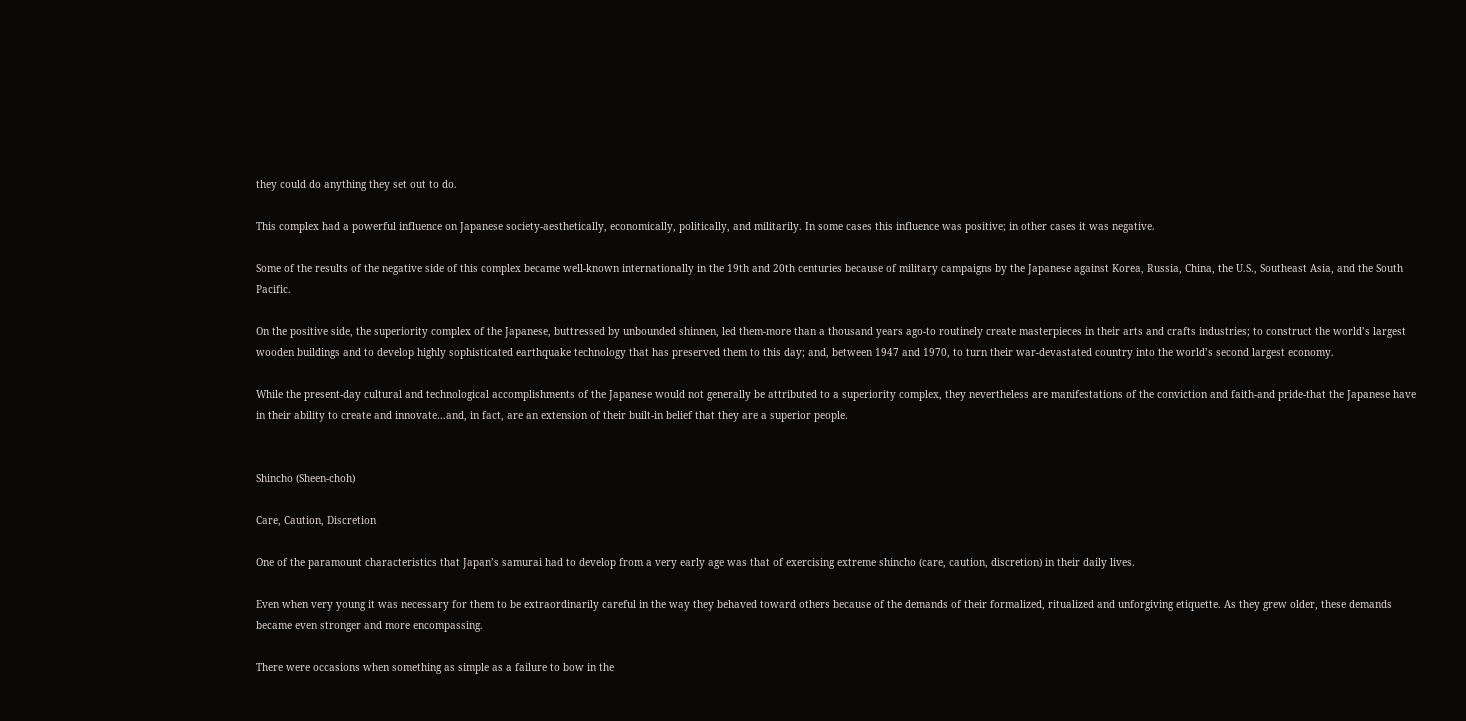they could do anything they set out to do.

This complex had a powerful influence on Japanese society-aesthetically, economically, politically, and militarily. In some cases this influence was positive; in other cases it was negative.

Some of the results of the negative side of this complex became well-known internationally in the 19th and 20th centuries because of military campaigns by the Japanese against Korea, Russia, China, the U.S., Southeast Asia, and the South Pacific.

On the positive side, the superiority complex of the Japanese, buttressed by unbounded shinnen, led them-more than a thousand years ago-to routinely create masterpieces in their arts and crafts industries; to construct the world’s largest wooden buildings and to develop highly sophisticated earthquake technology that has preserved them to this day; and, between 1947 and 1970, to turn their war-devastated country into the world’s second largest economy.

While the present-day cultural and technological accomplishments of the Japanese would not generally be attributed to a superiority complex, they nevertheless are manifestations of the conviction and faith-and pride-that the Japanese have in their ability to create and innovate…and, in fact, are an extension of their built-in belief that they are a superior people.


Shincho (Sheen-choh)

Care, Caution, Discretion

One of the paramount characteristics that Japan’s samurai had to develop from a very early age was that of exercising extreme shincho (care, caution, discretion) in their daily lives.

Even when very young it was necessary for them to be extraordinarily careful in the way they behaved toward others because of the demands of their formalized, ritualized and unforgiving etiquette. As they grew older, these demands became even stronger and more encompassing.

There were occasions when something as simple as a failure to bow in the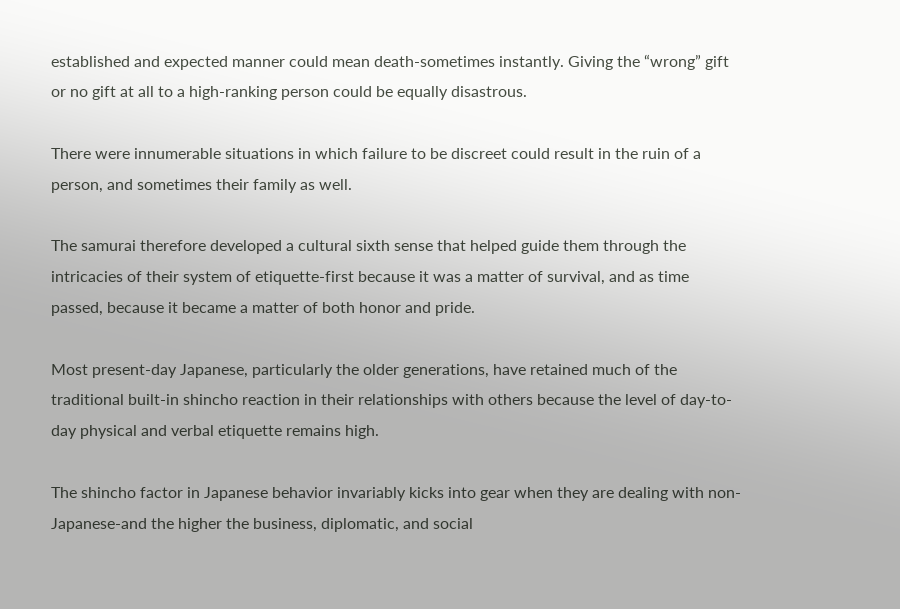established and expected manner could mean death-sometimes instantly. Giving the “wrong” gift or no gift at all to a high-ranking person could be equally disastrous.

There were innumerable situations in which failure to be discreet could result in the ruin of a person, and sometimes their family as well.

The samurai therefore developed a cultural sixth sense that helped guide them through the intricacies of their system of etiquette-first because it was a matter of survival, and as time passed, because it became a matter of both honor and pride.

Most present-day Japanese, particularly the older generations, have retained much of the traditional built-in shincho reaction in their relationships with others because the level of day-to-day physical and verbal etiquette remains high.

The shincho factor in Japanese behavior invariably kicks into gear when they are dealing with non-Japanese-and the higher the business, diplomatic, and social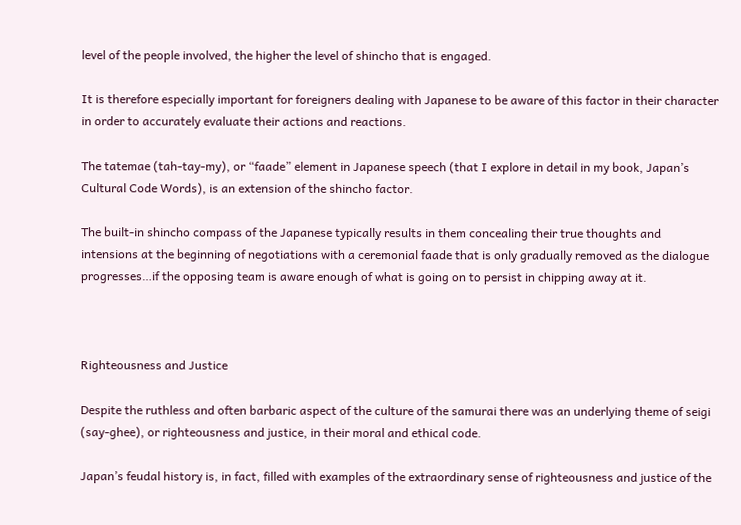level of the people involved, the higher the level of shincho that is engaged.

It is therefore especially important for foreigners dealing with Japanese to be aware of this factor in their character in order to accurately evaluate their actions and reactions.

The tatemae (tah-tay-my), or “faade” element in Japanese speech (that I explore in detail in my book, Japan’s Cultural Code Words), is an extension of the shincho factor.

The built-in shincho compass of the Japanese typically results in them concealing their true thoughts and intensions at the beginning of negotiations with a ceremonial faade that is only gradually removed as the dialogue progresses…if the opposing team is aware enough of what is going on to persist in chipping away at it.



Righteousness and Justice

Despite the ruthless and often barbaric aspect of the culture of the samurai there was an underlying theme of seigi (say-ghee), or righteousness and justice, in their moral and ethical code.

Japan’s feudal history is, in fact, filled with examples of the extraordinary sense of righteousness and justice of the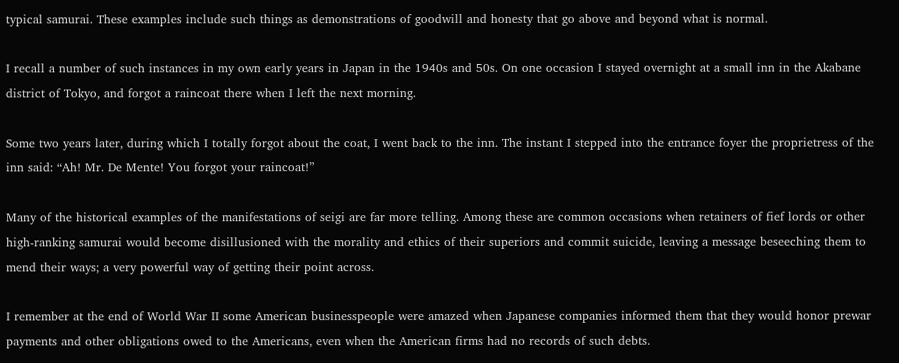typical samurai. These examples include such things as demonstrations of goodwill and honesty that go above and beyond what is normal.

I recall a number of such instances in my own early years in Japan in the 1940s and 50s. On one occasion I stayed overnight at a small inn in the Akabane district of Tokyo, and forgot a raincoat there when I left the next morning.

Some two years later, during which I totally forgot about the coat, I went back to the inn. The instant I stepped into the entrance foyer the proprietress of the inn said: “Ah! Mr. De Mente! You forgot your raincoat!”

Many of the historical examples of the manifestations of seigi are far more telling. Among these are common occasions when retainers of fief lords or other high-ranking samurai would become disillusioned with the morality and ethics of their superiors and commit suicide, leaving a message beseeching them to mend their ways; a very powerful way of getting their point across.

I remember at the end of World War II some American businesspeople were amazed when Japanese companies informed them that they would honor prewar payments and other obligations owed to the Americans, even when the American firms had no records of such debts.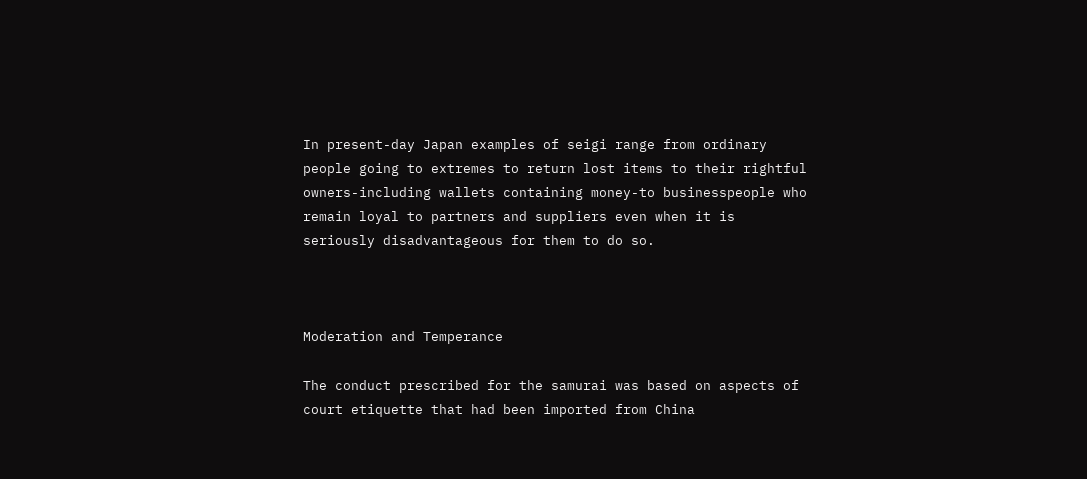In present-day Japan examples of seigi range from ordinary people going to extremes to return lost items to their rightful owners-including wallets containing money-to businesspeople who remain loyal to partners and suppliers even when it is seriously disadvantageous for them to do so.



Moderation and Temperance

The conduct prescribed for the samurai was based on aspects of court etiquette that had been imported from China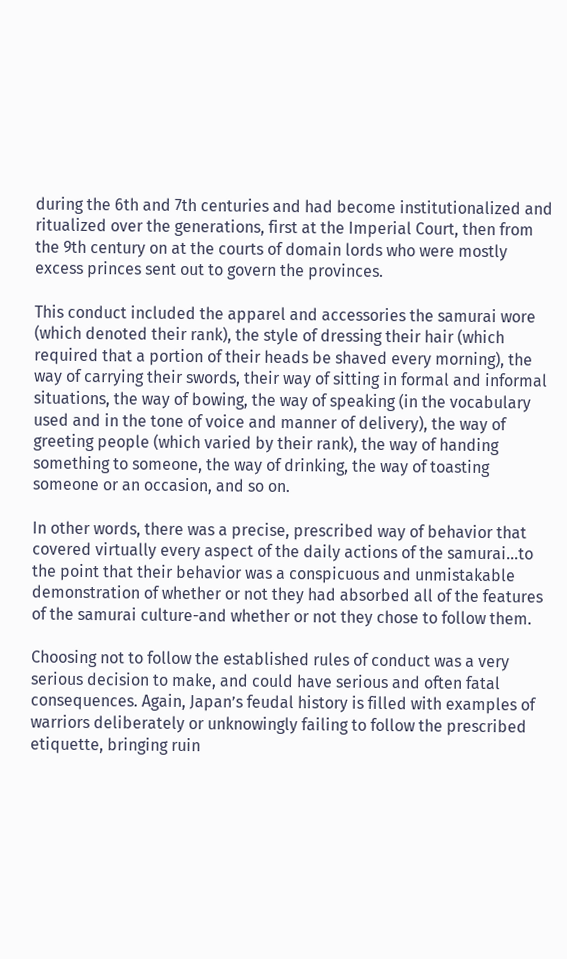during the 6th and 7th centuries and had become institutionalized and ritualized over the generations, first at the Imperial Court, then from the 9th century on at the courts of domain lords who were mostly excess princes sent out to govern the provinces.

This conduct included the apparel and accessories the samurai wore (which denoted their rank), the style of dressing their hair (which required that a portion of their heads be shaved every morning), the way of carrying their swords, their way of sitting in formal and informal situations, the way of bowing, the way of speaking (in the vocabulary used and in the tone of voice and manner of delivery), the way of greeting people (which varied by their rank), the way of handing something to someone, the way of drinking, the way of toasting someone or an occasion, and so on.

In other words, there was a precise, prescribed way of behavior that covered virtually every aspect of the daily actions of the samurai…to the point that their behavior was a conspicuous and unmistakable demonstration of whether or not they had absorbed all of the features of the samurai culture-and whether or not they chose to follow them.

Choosing not to follow the established rules of conduct was a very serious decision to make, and could have serious and often fatal consequences. Again, Japan’s feudal history is filled with examples of warriors deliberately or unknowingly failing to follow the prescribed etiquette, bringing ruin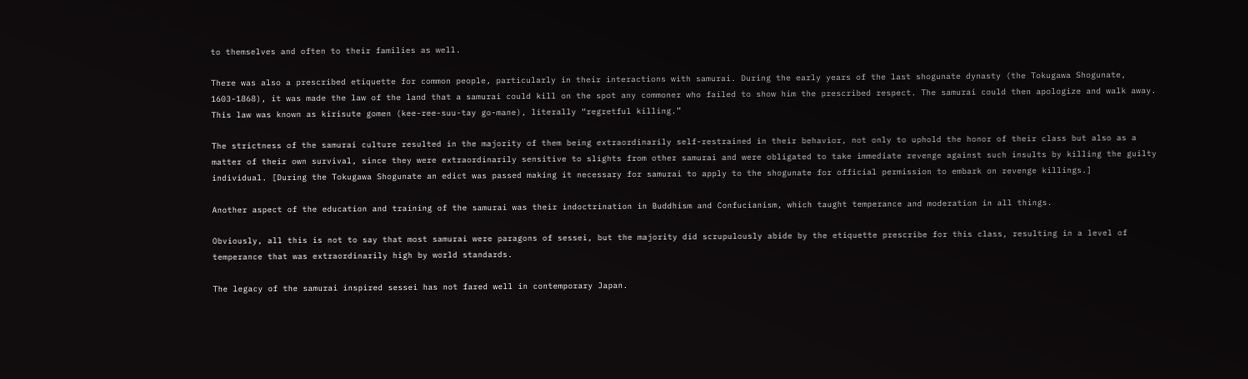to themselves and often to their families as well.

There was also a prescribed etiquette for common people, particularly in their interactions with samurai. During the early years of the last shogunate dynasty (the Tokugawa Shogunate, 1603-1868), it was made the law of the land that a samurai could kill on the spot any commoner who failed to show him the prescribed respect. The samurai could then apologize and walk away. This law was known as kirisute gomen (kee-ree-suu-tay go-mane), literally “regretful killing.”

The strictness of the samurai culture resulted in the majority of them being extraordinarily self-restrained in their behavior, not only to uphold the honor of their class but also as a matter of their own survival, since they were extraordinarily sensitive to slights from other samurai and were obligated to take immediate revenge against such insults by killing the guilty individual. [During the Tokugawa Shogunate an edict was passed making it necessary for samurai to apply to the shogunate for official permission to embark on revenge killings.]

Another aspect of the education and training of the samurai was their indoctrination in Buddhism and Confucianism, which taught temperance and moderation in all things.

Obviously, all this is not to say that most samurai were paragons of sessei, but the majority did scrupulously abide by the etiquette prescribe for this class, resulting in a level of temperance that was extraordinarily high by world standards.

The legacy of the samurai inspired sessei has not fared well in contemporary Japan.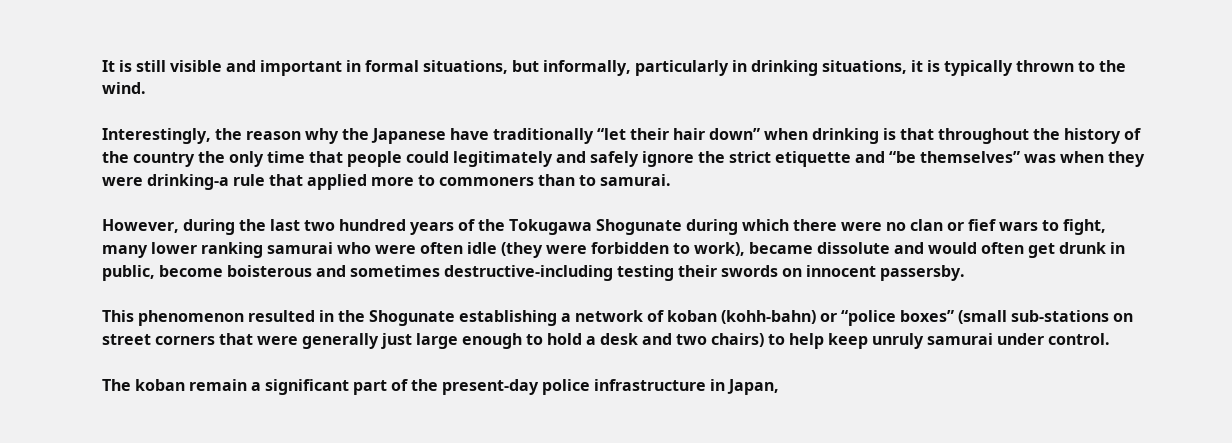It is still visible and important in formal situations, but informally, particularly in drinking situations, it is typically thrown to the wind.

Interestingly, the reason why the Japanese have traditionally “let their hair down” when drinking is that throughout the history of the country the only time that people could legitimately and safely ignore the strict etiquette and “be themselves” was when they were drinking-a rule that applied more to commoners than to samurai.

However, during the last two hundred years of the Tokugawa Shogunate during which there were no clan or fief wars to fight, many lower ranking samurai who were often idle (they were forbidden to work), became dissolute and would often get drunk in public, become boisterous and sometimes destructive-including testing their swords on innocent passersby.

This phenomenon resulted in the Shogunate establishing a network of koban (kohh-bahn) or “police boxes” (small sub-stations on street corners that were generally just large enough to hold a desk and two chairs) to help keep unruly samurai under control.

The koban remain a significant part of the present-day police infrastructure in Japan,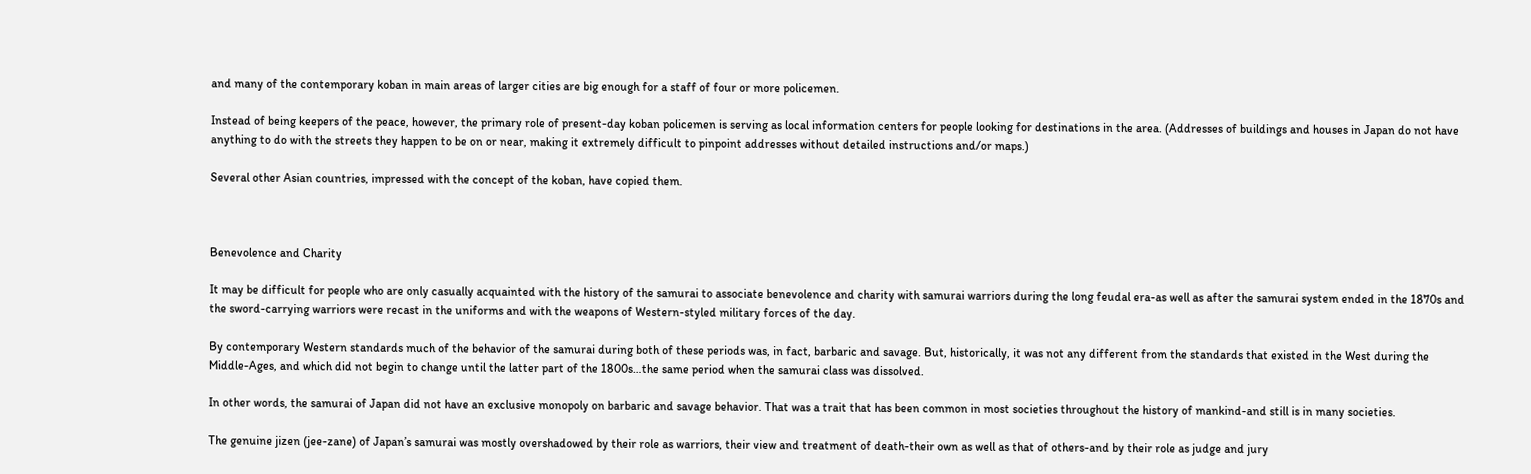and many of the contemporary koban in main areas of larger cities are big enough for a staff of four or more policemen.

Instead of being keepers of the peace, however, the primary role of present-day koban policemen is serving as local information centers for people looking for destinations in the area. (Addresses of buildings and houses in Japan do not have anything to do with the streets they happen to be on or near, making it extremely difficult to pinpoint addresses without detailed instructions and/or maps.)

Several other Asian countries, impressed with the concept of the koban, have copied them.



Benevolence and Charity

It may be difficult for people who are only casually acquainted with the history of the samurai to associate benevolence and charity with samurai warriors during the long feudal era-as well as after the samurai system ended in the 1870s and the sword-carrying warriors were recast in the uniforms and with the weapons of Western-styled military forces of the day.

By contemporary Western standards much of the behavior of the samurai during both of these periods was, in fact, barbaric and savage. But, historically, it was not any different from the standards that existed in the West during the Middle-Ages, and which did not begin to change until the latter part of the 1800s…the same period when the samurai class was dissolved.

In other words, the samurai of Japan did not have an exclusive monopoly on barbaric and savage behavior. That was a trait that has been common in most societies throughout the history of mankind-and still is in many societies.

The genuine jizen (jee-zane) of Japan’s samurai was mostly overshadowed by their role as warriors, their view and treatment of death-their own as well as that of others-and by their role as judge and jury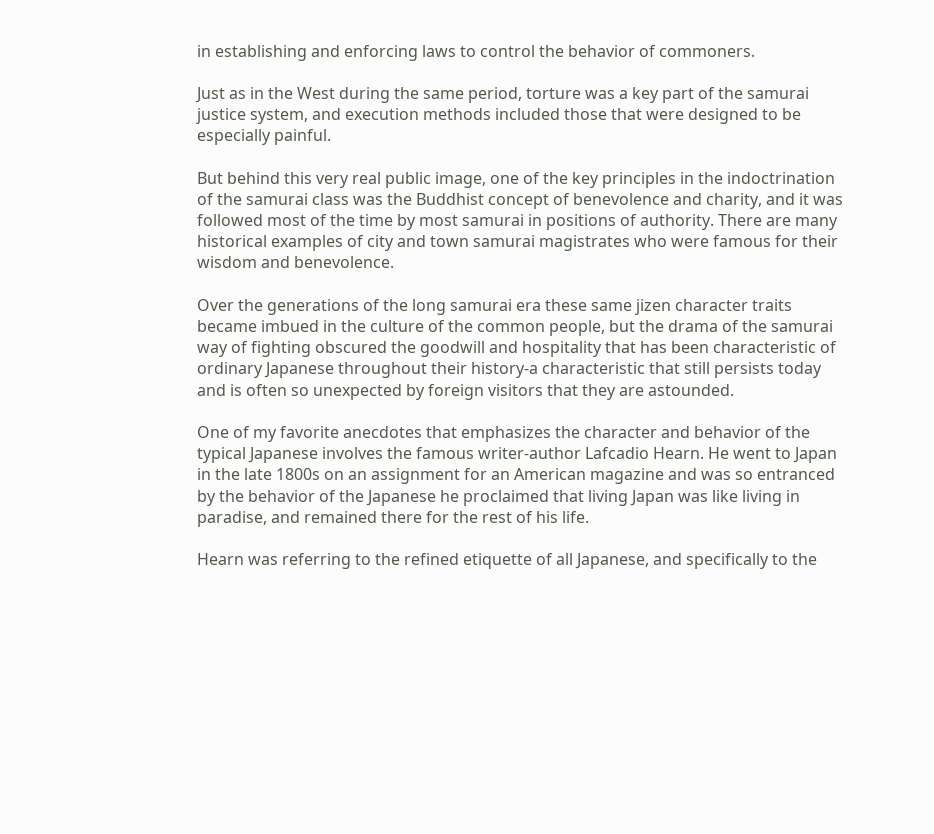in establishing and enforcing laws to control the behavior of commoners.

Just as in the West during the same period, torture was a key part of the samurai justice system, and execution methods included those that were designed to be especially painful.

But behind this very real public image, one of the key principles in the indoctrination of the samurai class was the Buddhist concept of benevolence and charity, and it was followed most of the time by most samurai in positions of authority. There are many historical examples of city and town samurai magistrates who were famous for their wisdom and benevolence.

Over the generations of the long samurai era these same jizen character traits became imbued in the culture of the common people, but the drama of the samurai way of fighting obscured the goodwill and hospitality that has been characteristic of ordinary Japanese throughout their history-a characteristic that still persists today and is often so unexpected by foreign visitors that they are astounded.

One of my favorite anecdotes that emphasizes the character and behavior of the typical Japanese involves the famous writer-author Lafcadio Hearn. He went to Japan in the late 1800s on an assignment for an American magazine and was so entranced by the behavior of the Japanese he proclaimed that living Japan was like living in paradise, and remained there for the rest of his life.

Hearn was referring to the refined etiquette of all Japanese, and specifically to the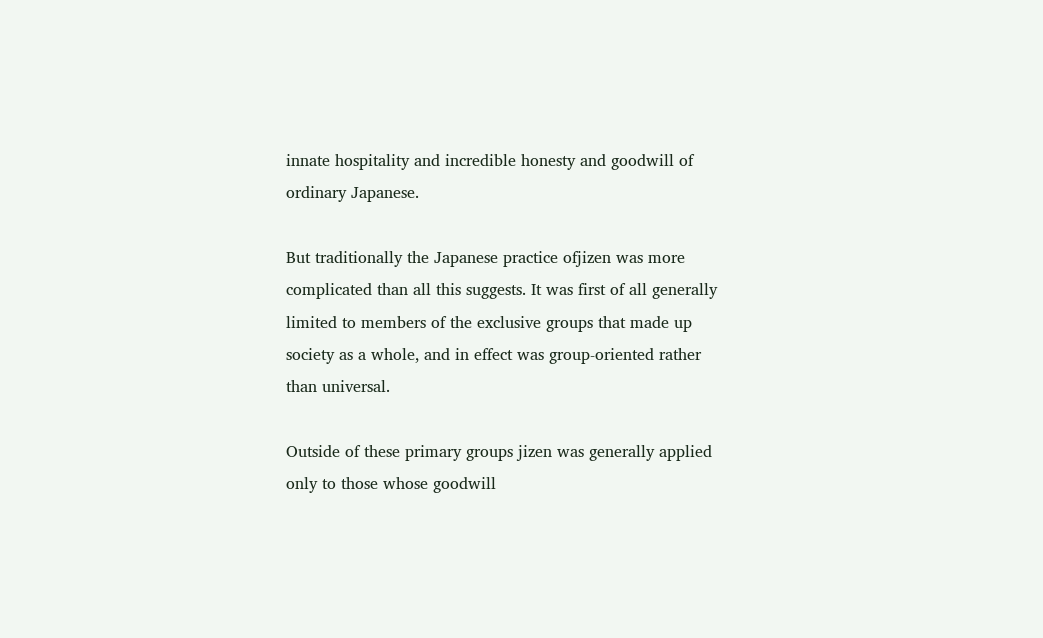innate hospitality and incredible honesty and goodwill of ordinary Japanese.

But traditionally the Japanese practice ofjizen was more complicated than all this suggests. It was first of all generally limited to members of the exclusive groups that made up society as a whole, and in effect was group-oriented rather than universal.

Outside of these primary groups jizen was generally applied only to those whose goodwill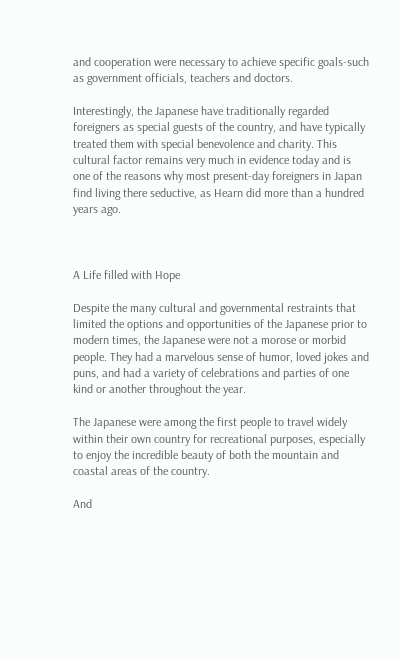and cooperation were necessary to achieve specific goals-such as government officials, teachers and doctors.

Interestingly, the Japanese have traditionally regarded foreigners as special guests of the country, and have typically treated them with special benevolence and charity. This cultural factor remains very much in evidence today and is one of the reasons why most present-day foreigners in Japan find living there seductive, as Hearn did more than a hundred years ago.



A Life filled with Hope

Despite the many cultural and governmental restraints that limited the options and opportunities of the Japanese prior to modern times, the Japanese were not a morose or morbid people. They had a marvelous sense of humor, loved jokes and puns, and had a variety of celebrations and parties of one kind or another throughout the year.

The Japanese were among the first people to travel widely within their own country for recreational purposes, especially to enjoy the incredible beauty of both the mountain and coastal areas of the country.

And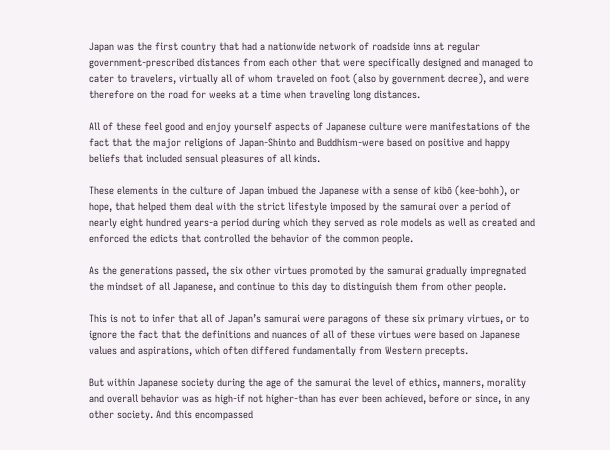Japan was the first country that had a nationwide network of roadside inns at regular government-prescribed distances from each other that were specifically designed and managed to cater to travelers, virtually all of whom traveled on foot (also by government decree), and were therefore on the road for weeks at a time when traveling long distances.

All of these feel good and enjoy yourself aspects of Japanese culture were manifestations of the fact that the major religions of Japan-Shinto and Buddhism-were based on positive and happy beliefs that included sensual pleasures of all kinds.

These elements in the culture of Japan imbued the Japanese with a sense of kibō (kee-bohh), or hope, that helped them deal with the strict lifestyle imposed by the samurai over a period of nearly eight hundred years-a period during which they served as role models as well as created and enforced the edicts that controlled the behavior of the common people.

As the generations passed, the six other virtues promoted by the samurai gradually impregnated the mindset of all Japanese, and continue to this day to distinguish them from other people.

This is not to infer that all of Japan’s samurai were paragons of these six primary virtues, or to ignore the fact that the definitions and nuances of all of these virtues were based on Japanese values and aspirations, which often differed fundamentally from Western precepts.

But within Japanese society during the age of the samurai the level of ethics, manners, morality and overall behavior was as high-if not higher-than has ever been achieved, before or since, in any other society. And this encompassed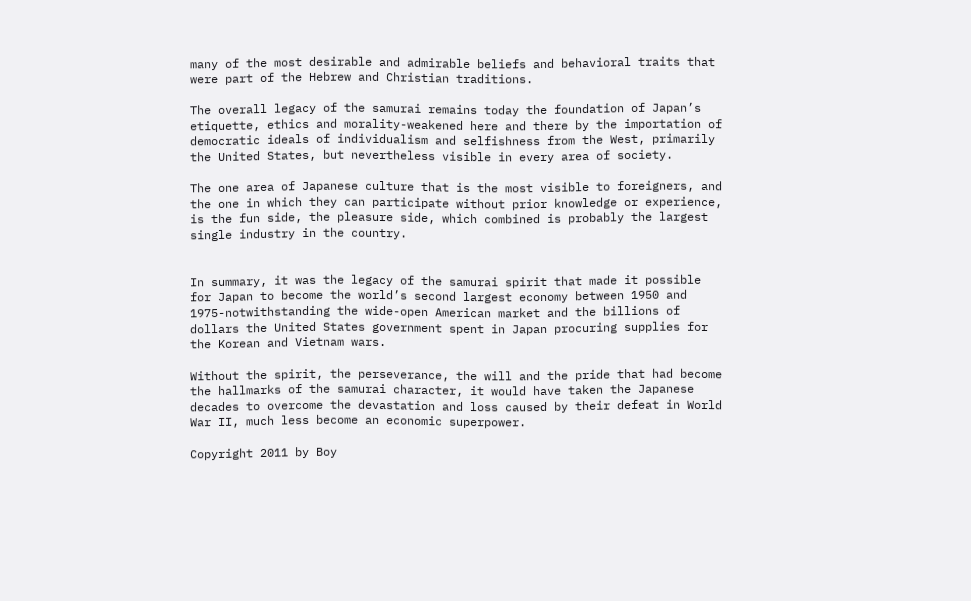many of the most desirable and admirable beliefs and behavioral traits that were part of the Hebrew and Christian traditions.

The overall legacy of the samurai remains today the foundation of Japan’s etiquette, ethics and morality-weakened here and there by the importation of democratic ideals of individualism and selfishness from the West, primarily the United States, but nevertheless visible in every area of society.

The one area of Japanese culture that is the most visible to foreigners, and the one in which they can participate without prior knowledge or experience, is the fun side, the pleasure side, which combined is probably the largest single industry in the country.


In summary, it was the legacy of the samurai spirit that made it possible for Japan to become the world’s second largest economy between 1950 and 1975-notwithstanding the wide-open American market and the billions of dollars the United States government spent in Japan procuring supplies for the Korean and Vietnam wars.

Without the spirit, the perseverance, the will and the pride that had become the hallmarks of the samurai character, it would have taken the Japanese decades to overcome the devastation and loss caused by their defeat in World War II, much less become an economic superpower.

Copyright 2011 by Boy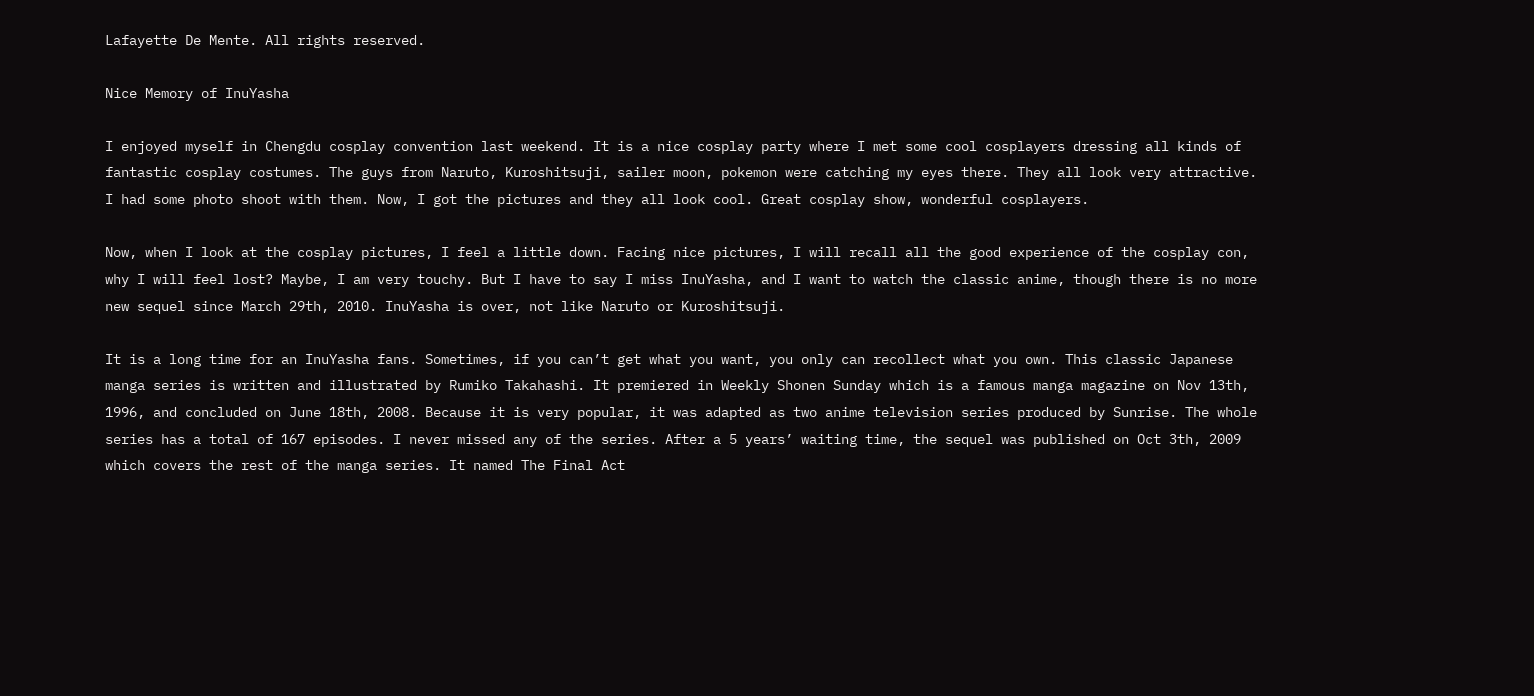Lafayette De Mente. All rights reserved.

Nice Memory of InuYasha

I enjoyed myself in Chengdu cosplay convention last weekend. It is a nice cosplay party where I met some cool cosplayers dressing all kinds of fantastic cosplay costumes. The guys from Naruto, Kuroshitsuji, sailer moon, pokemon were catching my eyes there. They all look very attractive. I had some photo shoot with them. Now, I got the pictures and they all look cool. Great cosplay show, wonderful cosplayers.

Now, when I look at the cosplay pictures, I feel a little down. Facing nice pictures, I will recall all the good experience of the cosplay con, why I will feel lost? Maybe, I am very touchy. But I have to say I miss InuYasha, and I want to watch the classic anime, though there is no more new sequel since March 29th, 2010. InuYasha is over, not like Naruto or Kuroshitsuji.

It is a long time for an InuYasha fans. Sometimes, if you can’t get what you want, you only can recollect what you own. This classic Japanese manga series is written and illustrated by Rumiko Takahashi. It premiered in Weekly Shonen Sunday which is a famous manga magazine on Nov 13th, 1996, and concluded on June 18th, 2008. Because it is very popular, it was adapted as two anime television series produced by Sunrise. The whole series has a total of 167 episodes. I never missed any of the series. After a 5 years’ waiting time, the sequel was published on Oct 3th, 2009 which covers the rest of the manga series. It named The Final Act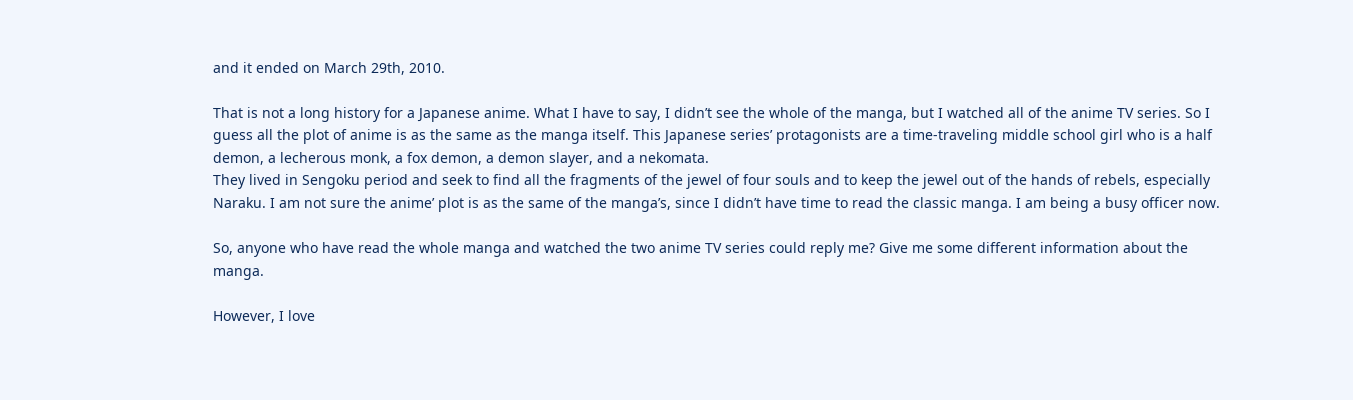and it ended on March 29th, 2010.

That is not a long history for a Japanese anime. What I have to say, I didn’t see the whole of the manga, but I watched all of the anime TV series. So I guess all the plot of anime is as the same as the manga itself. This Japanese series’ protagonists are a time-traveling middle school girl who is a half demon, a lecherous monk, a fox demon, a demon slayer, and a nekomata.
They lived in Sengoku period and seek to find all the fragments of the jewel of four souls and to keep the jewel out of the hands of rebels, especially Naraku. I am not sure the anime’ plot is as the same of the manga’s, since I didn’t have time to read the classic manga. I am being a busy officer now.

So, anyone who have read the whole manga and watched the two anime TV series could reply me? Give me some different information about the manga.

However, I love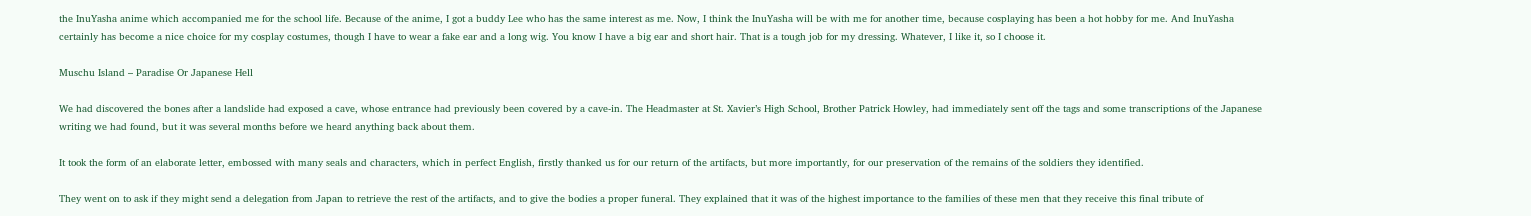the InuYasha anime which accompanied me for the school life. Because of the anime, I got a buddy Lee who has the same interest as me. Now, I think the InuYasha will be with me for another time, because cosplaying has been a hot hobby for me. And InuYasha certainly has become a nice choice for my cosplay costumes, though I have to wear a fake ear and a long wig. You know I have a big ear and short hair. That is a tough job for my dressing. Whatever, I like it, so I choose it.

Muschu Island – Paradise Or Japanese Hell

We had discovered the bones after a landslide had exposed a cave, whose entrance had previously been covered by a cave-in. The Headmaster at St. Xavier’s High School, Brother Patrick Howley, had immediately sent off the tags and some transcriptions of the Japanese writing we had found, but it was several months before we heard anything back about them.

It took the form of an elaborate letter, embossed with many seals and characters, which in perfect English, firstly thanked us for our return of the artifacts, but more importantly, for our preservation of the remains of the soldiers they identified.

They went on to ask if they might send a delegation from Japan to retrieve the rest of the artifacts, and to give the bodies a proper funeral. They explained that it was of the highest importance to the families of these men that they receive this final tribute of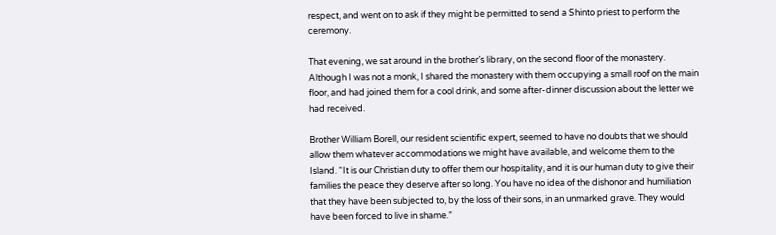respect, and went on to ask if they might be permitted to send a Shinto priest to perform the ceremony.

That evening, we sat around in the brother’s library, on the second floor of the monastery. Although I was not a monk, I shared the monastery with them occupying a small roof on the main floor, and had joined them for a cool drink, and some after-dinner discussion about the letter we had received.

Brother William Borell, our resident scientific expert, seemed to have no doubts that we should allow them whatever accommodations we might have available, and welcome them to the Island. “It is our Christian duty to offer them our hospitality, and it is our human duty to give their families the peace they deserve after so long. You have no idea of the dishonor and humiliation that they have been subjected to, by the loss of their sons, in an unmarked grave. They would have been forced to live in shame.”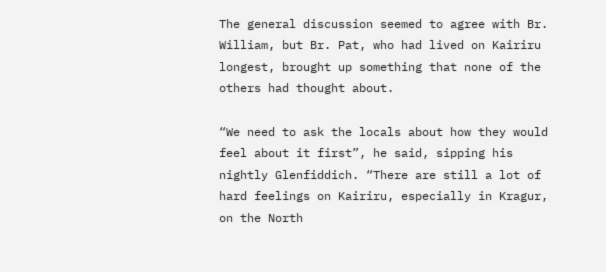The general discussion seemed to agree with Br. William, but Br. Pat, who had lived on Kairiru longest, brought up something that none of the others had thought about.

“We need to ask the locals about how they would feel about it first”, he said, sipping his nightly Glenfiddich. “There are still a lot of hard feelings on Kairiru, especially in Kragur, on the North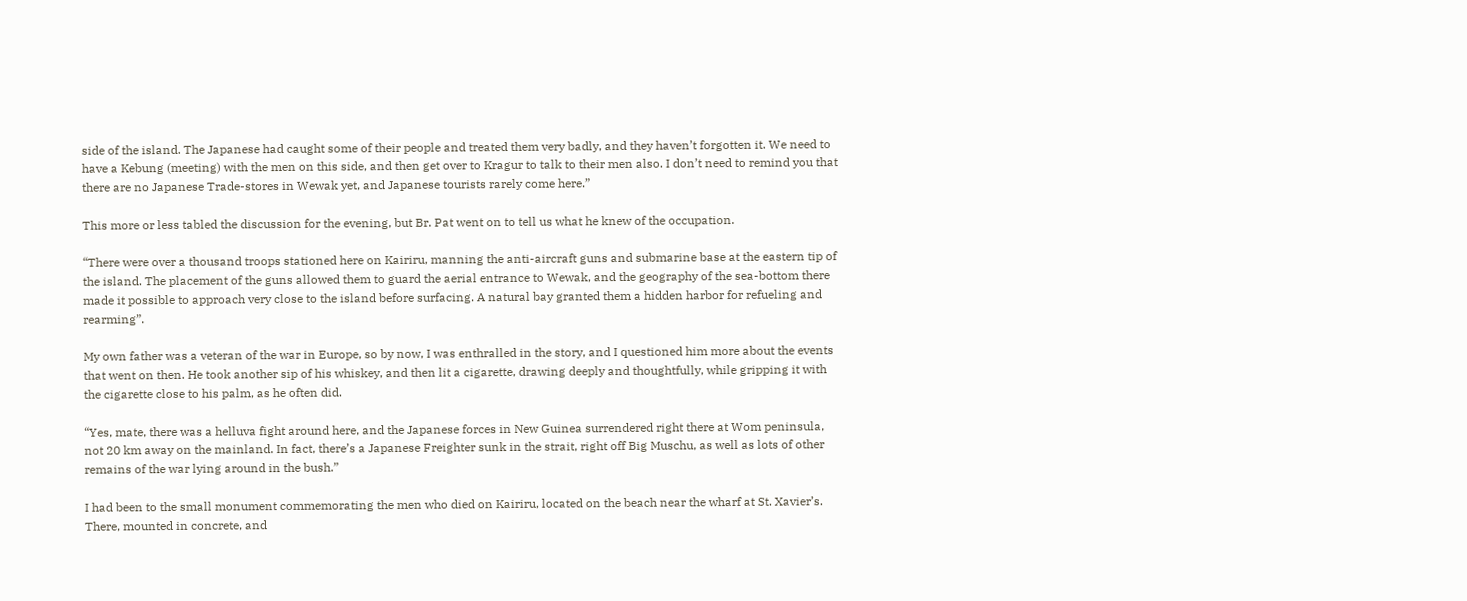side of the island. The Japanese had caught some of their people and treated them very badly, and they haven’t forgotten it. We need to have a Kebung (meeting) with the men on this side, and then get over to Kragur to talk to their men also. I don’t need to remind you that there are no Japanese Trade-stores in Wewak yet, and Japanese tourists rarely come here.”

This more or less tabled the discussion for the evening, but Br. Pat went on to tell us what he knew of the occupation.

“There were over a thousand troops stationed here on Kairiru, manning the anti-aircraft guns and submarine base at the eastern tip of the island. The placement of the guns allowed them to guard the aerial entrance to Wewak, and the geography of the sea-bottom there made it possible to approach very close to the island before surfacing. A natural bay granted them a hidden harbor for refueling and rearming”.

My own father was a veteran of the war in Europe, so by now, I was enthralled in the story, and I questioned him more about the events that went on then. He took another sip of his whiskey, and then lit a cigarette, drawing deeply and thoughtfully, while gripping it with the cigarette close to his palm, as he often did.

“Yes, mate, there was a helluva fight around here, and the Japanese forces in New Guinea surrendered right there at Wom peninsula, not 20 km away on the mainland. In fact, there’s a Japanese Freighter sunk in the strait, right off Big Muschu, as well as lots of other remains of the war lying around in the bush.”

I had been to the small monument commemorating the men who died on Kairiru, located on the beach near the wharf at St. Xavier’s. There, mounted in concrete, and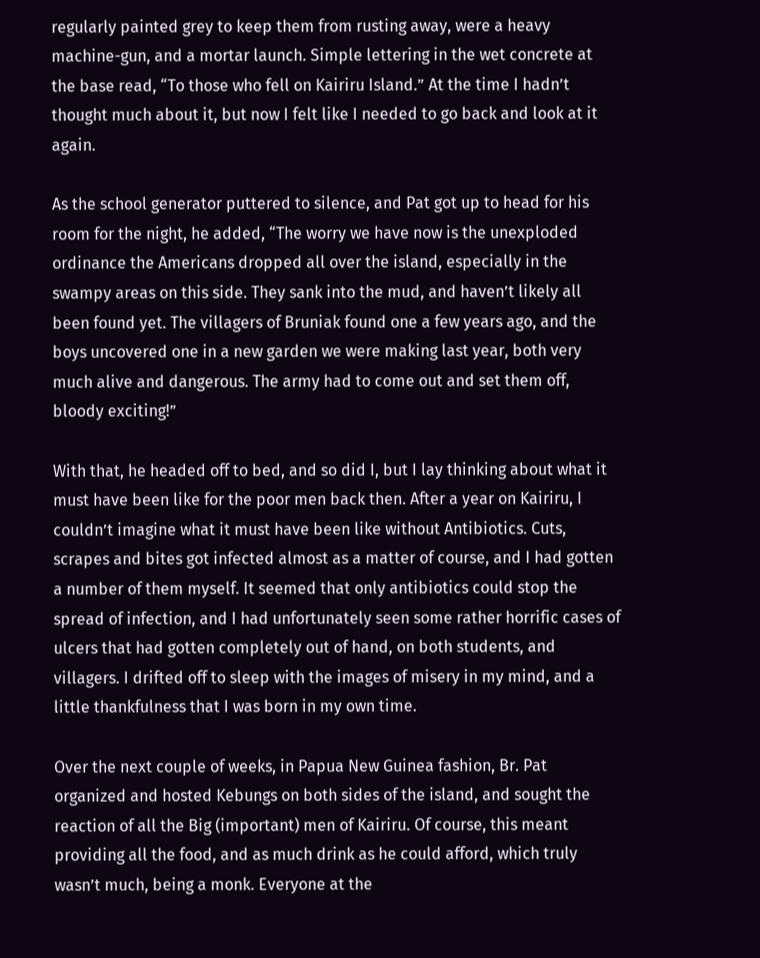regularly painted grey to keep them from rusting away, were a heavy machine-gun, and a mortar launch. Simple lettering in the wet concrete at the base read, “To those who fell on Kairiru Island.” At the time I hadn’t thought much about it, but now I felt like I needed to go back and look at it again.

As the school generator puttered to silence, and Pat got up to head for his room for the night, he added, “The worry we have now is the unexploded ordinance the Americans dropped all over the island, especially in the swampy areas on this side. They sank into the mud, and haven’t likely all been found yet. The villagers of Bruniak found one a few years ago, and the boys uncovered one in a new garden we were making last year, both very much alive and dangerous. The army had to come out and set them off, bloody exciting!”

With that, he headed off to bed, and so did I, but I lay thinking about what it must have been like for the poor men back then. After a year on Kairiru, I couldn’t imagine what it must have been like without Antibiotics. Cuts, scrapes and bites got infected almost as a matter of course, and I had gotten a number of them myself. It seemed that only antibiotics could stop the spread of infection, and I had unfortunately seen some rather horrific cases of ulcers that had gotten completely out of hand, on both students, and villagers. I drifted off to sleep with the images of misery in my mind, and a little thankfulness that I was born in my own time.

Over the next couple of weeks, in Papua New Guinea fashion, Br. Pat organized and hosted Kebungs on both sides of the island, and sought the reaction of all the Big (important) men of Kairiru. Of course, this meant providing all the food, and as much drink as he could afford, which truly wasn’t much, being a monk. Everyone at the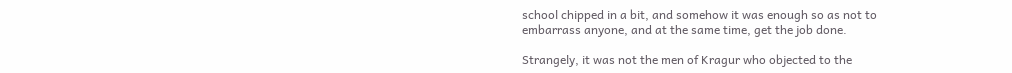school chipped in a bit, and somehow it was enough so as not to embarrass anyone, and at the same time, get the job done.

Strangely, it was not the men of Kragur who objected to the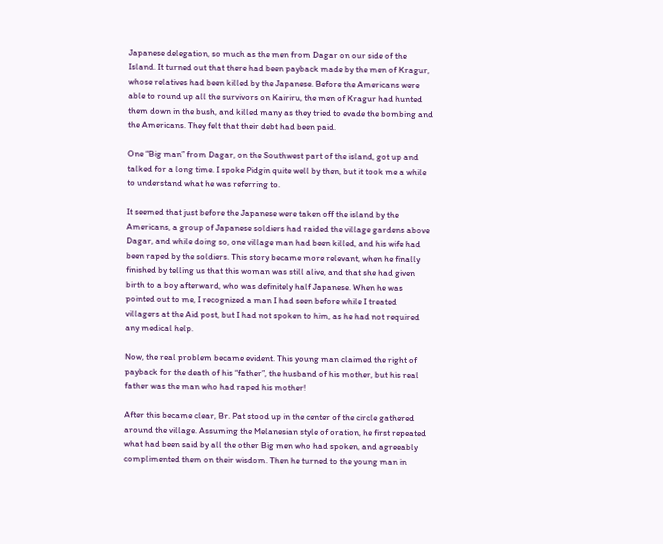Japanese delegation, so much as the men from Dagar on our side of the Island. It turned out that there had been payback made by the men of Kragur, whose relatives had been killed by the Japanese. Before the Americans were able to round up all the survivors on Kairiru, the men of Kragur had hunted them down in the bush, and killed many as they tried to evade the bombing and the Americans. They felt that their debt had been paid.

One “Big man” from Dagar, on the Southwest part of the island, got up and talked for a long time. I spoke Pidgin quite well by then, but it took me a while to understand what he was referring to.

It seemed that just before the Japanese were taken off the island by the Americans, a group of Japanese soldiers had raided the village gardens above Dagar, and while doing so, one village man had been killed, and his wife had been raped by the soldiers. This story became more relevant, when he finally finished by telling us that this woman was still alive, and that she had given birth to a boy afterward, who was definitely half Japanese. When he was pointed out to me, I recognized a man I had seen before while I treated villagers at the Aid post, but I had not spoken to him, as he had not required any medical help.

Now, the real problem became evident. This young man claimed the right of payback for the death of his “father”, the husband of his mother, but his real father was the man who had raped his mother!

After this became clear, Br. Pat stood up in the center of the circle gathered around the village. Assuming the Melanesian style of oration, he first repeated what had been said by all the other Big men who had spoken, and agreeably complimented them on their wisdom. Then he turned to the young man in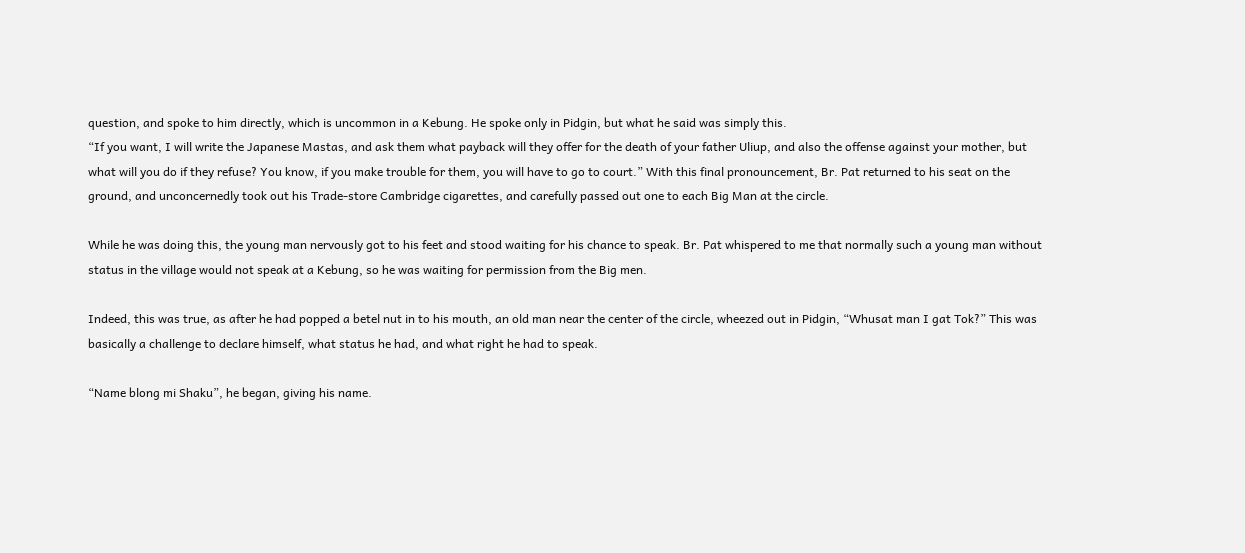question, and spoke to him directly, which is uncommon in a Kebung. He spoke only in Pidgin, but what he said was simply this.
“If you want, I will write the Japanese Mastas, and ask them what payback will they offer for the death of your father Uliup, and also the offense against your mother, but what will you do if they refuse? You know, if you make trouble for them, you will have to go to court.” With this final pronouncement, Br. Pat returned to his seat on the ground, and unconcernedly took out his Trade-store Cambridge cigarettes, and carefully passed out one to each Big Man at the circle.

While he was doing this, the young man nervously got to his feet and stood waiting for his chance to speak. Br. Pat whispered to me that normally such a young man without status in the village would not speak at a Kebung, so he was waiting for permission from the Big men.

Indeed, this was true, as after he had popped a betel nut in to his mouth, an old man near the center of the circle, wheezed out in Pidgin, “Whusat man I gat Tok?” This was basically a challenge to declare himself, what status he had, and what right he had to speak.

“Name blong mi Shaku”, he began, giving his name.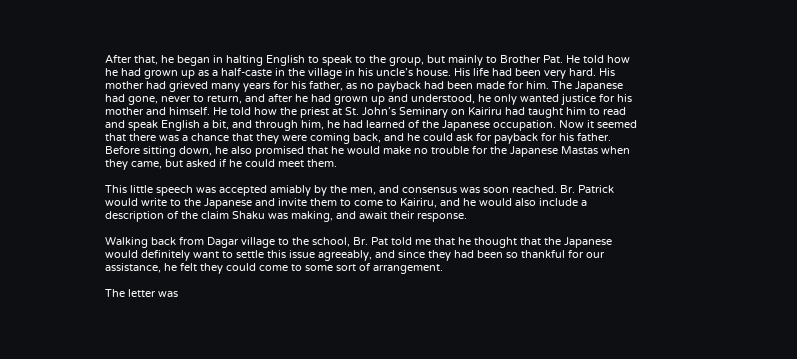After that, he began in halting English to speak to the group, but mainly to Brother Pat. He told how he had grown up as a half-caste in the village in his uncle’s house. His life had been very hard. His mother had grieved many years for his father, as no payback had been made for him. The Japanese had gone, never to return, and after he had grown up and understood, he only wanted justice for his mother and himself. He told how the priest at St. John’s Seminary on Kairiru had taught him to read and speak English a bit, and through him, he had learned of the Japanese occupation. Now it seemed that there was a chance that they were coming back, and he could ask for payback for his father. Before sitting down, he also promised that he would make no trouble for the Japanese Mastas when they came, but asked if he could meet them.

This little speech was accepted amiably by the men, and consensus was soon reached. Br. Patrick would write to the Japanese and invite them to come to Kairiru, and he would also include a description of the claim Shaku was making, and await their response.

Walking back from Dagar village to the school, Br. Pat told me that he thought that the Japanese would definitely want to settle this issue agreeably, and since they had been so thankful for our assistance, he felt they could come to some sort of arrangement.

The letter was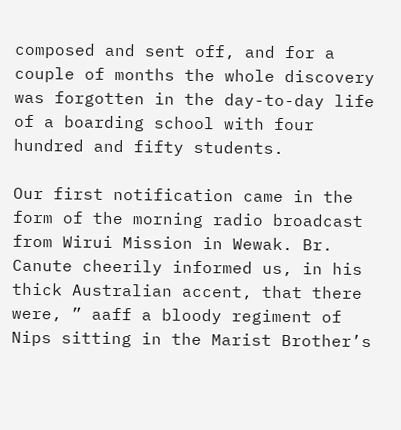composed and sent off, and for a couple of months the whole discovery was forgotten in the day-to-day life of a boarding school with four hundred and fifty students.

Our first notification came in the form of the morning radio broadcast from Wirui Mission in Wewak. Br. Canute cheerily informed us, in his thick Australian accent, that there were, ” aaff a bloody regiment of Nips sitting in the Marist Brother’s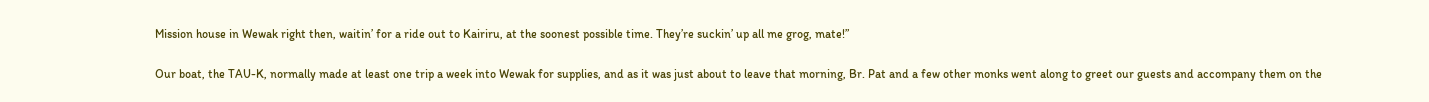Mission house in Wewak right then, waitin’ for a ride out to Kairiru, at the soonest possible time. They’re suckin’ up all me grog, mate!”

Our boat, the TAU-K, normally made at least one trip a week into Wewak for supplies, and as it was just about to leave that morning, Br. Pat and a few other monks went along to greet our guests and accompany them on the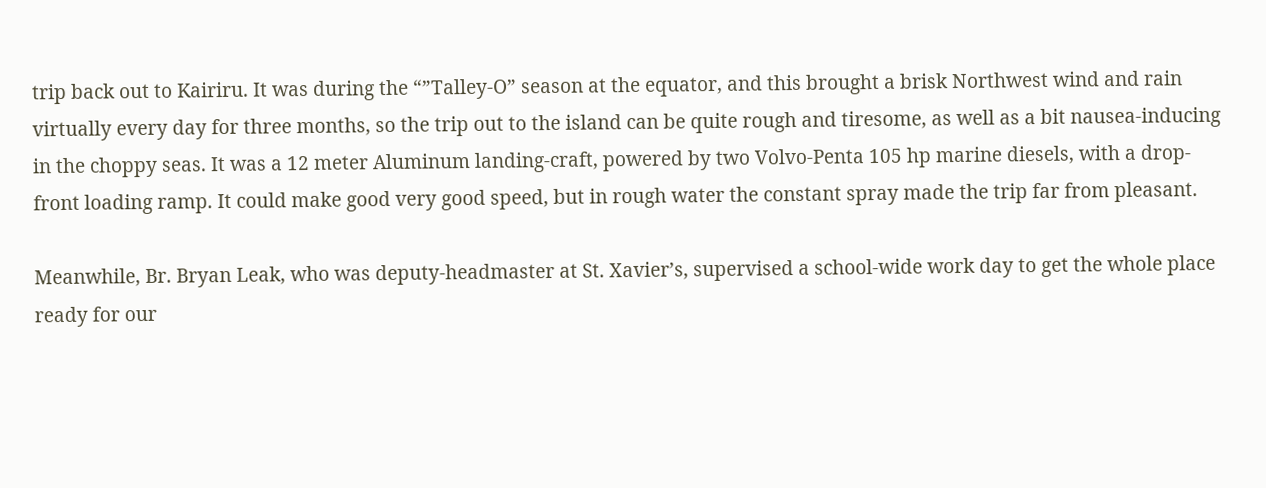trip back out to Kairiru. It was during the “”Talley-O” season at the equator, and this brought a brisk Northwest wind and rain virtually every day for three months, so the trip out to the island can be quite rough and tiresome, as well as a bit nausea-inducing in the choppy seas. It was a 12 meter Aluminum landing-craft, powered by two Volvo-Penta 105 hp marine diesels, with a drop-front loading ramp. It could make good very good speed, but in rough water the constant spray made the trip far from pleasant.

Meanwhile, Br. Bryan Leak, who was deputy-headmaster at St. Xavier’s, supervised a school-wide work day to get the whole place ready for our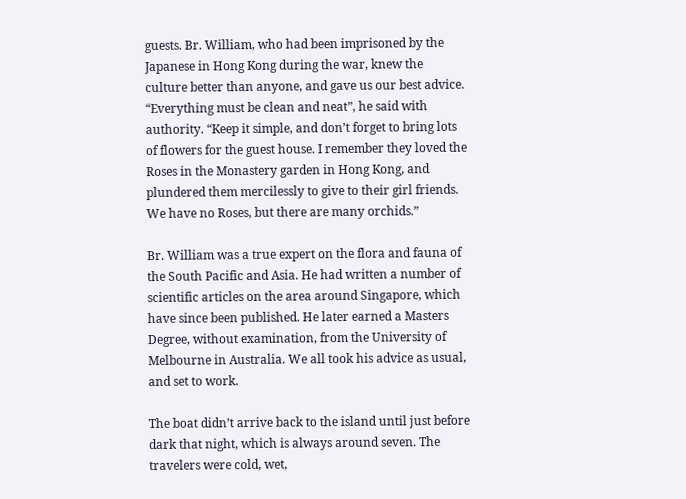guests. Br. William, who had been imprisoned by the Japanese in Hong Kong during the war, knew the culture better than anyone, and gave us our best advice.
“Everything must be clean and neat”, he said with authority. “Keep it simple, and don’t forget to bring lots of flowers for the guest house. I remember they loved the Roses in the Monastery garden in Hong Kong, and plundered them mercilessly to give to their girl friends. We have no Roses, but there are many orchids.”

Br. William was a true expert on the flora and fauna of the South Pacific and Asia. He had written a number of scientific articles on the area around Singapore, which have since been published. He later earned a Masters Degree, without examination, from the University of Melbourne in Australia. We all took his advice as usual, and set to work.

The boat didn’t arrive back to the island until just before dark that night, which is always around seven. The travelers were cold, wet,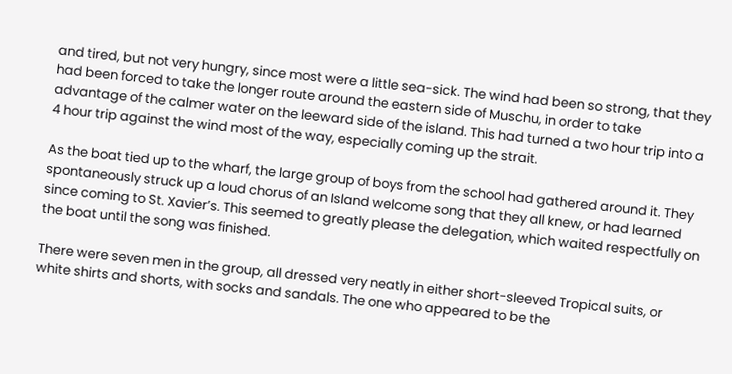and tired, but not very hungry, since most were a little sea-sick. The wind had been so strong, that they had been forced to take the longer route around the eastern side of Muschu, in order to take advantage of the calmer water on the leeward side of the island. This had turned a two hour trip into a 4 hour trip against the wind most of the way, especially coming up the strait.

As the boat tied up to the wharf, the large group of boys from the school had gathered around it. They spontaneously struck up a loud chorus of an Island welcome song that they all knew, or had learned since coming to St. Xavier’s. This seemed to greatly please the delegation, which waited respectfully on the boat until the song was finished.

There were seven men in the group, all dressed very neatly in either short-sleeved Tropical suits, or white shirts and shorts, with socks and sandals. The one who appeared to be the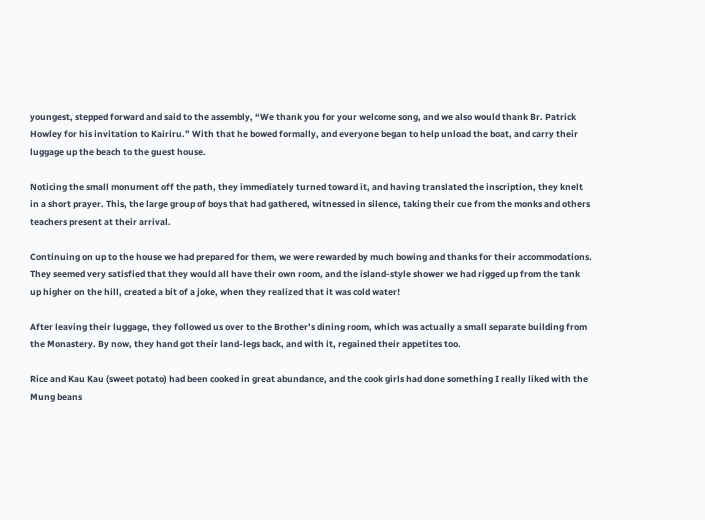youngest, stepped forward and said to the assembly, “We thank you for your welcome song, and we also would thank Br. Patrick Howley for his invitation to Kairiru.” With that he bowed formally, and everyone began to help unload the boat, and carry their luggage up the beach to the guest house.

Noticing the small monument off the path, they immediately turned toward it, and having translated the inscription, they knelt in a short prayer. This, the large group of boys that had gathered, witnessed in silence, taking their cue from the monks and others teachers present at their arrival.

Continuing on up to the house we had prepared for them, we were rewarded by much bowing and thanks for their accommodations. They seemed very satisfied that they would all have their own room, and the island-style shower we had rigged up from the tank up higher on the hill, created a bit of a joke, when they realized that it was cold water!

After leaving their luggage, they followed us over to the Brother’s dining room, which was actually a small separate building from the Monastery. By now, they hand got their land-legs back, and with it, regained their appetites too.

Rice and Kau Kau (sweet potato) had been cooked in great abundance, and the cook girls had done something I really liked with the Mung beans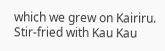which we grew on Kairiru. Stir-fried with Kau Kau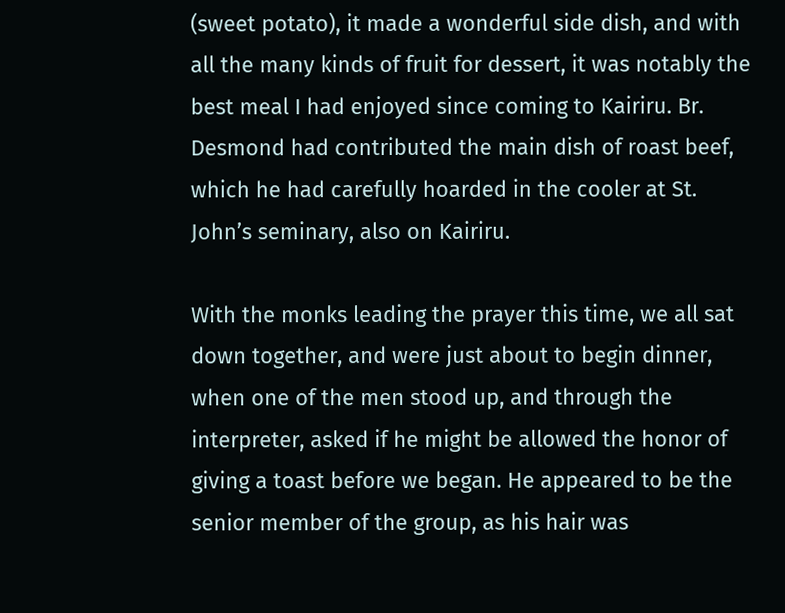(sweet potato), it made a wonderful side dish, and with all the many kinds of fruit for dessert, it was notably the best meal I had enjoyed since coming to Kairiru. Br. Desmond had contributed the main dish of roast beef, which he had carefully hoarded in the cooler at St. John’s seminary, also on Kairiru.

With the monks leading the prayer this time, we all sat down together, and were just about to begin dinner, when one of the men stood up, and through the interpreter, asked if he might be allowed the honor of giving a toast before we began. He appeared to be the senior member of the group, as his hair was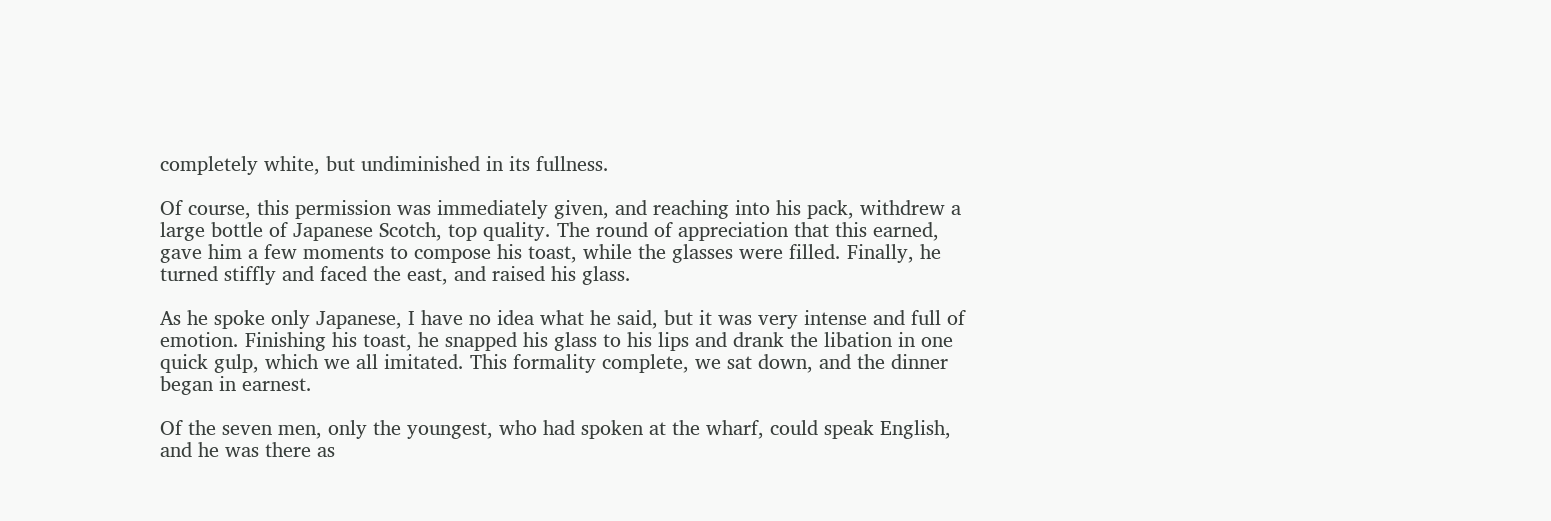completely white, but undiminished in its fullness.

Of course, this permission was immediately given, and reaching into his pack, withdrew a large bottle of Japanese Scotch, top quality. The round of appreciation that this earned, gave him a few moments to compose his toast, while the glasses were filled. Finally, he turned stiffly and faced the east, and raised his glass.

As he spoke only Japanese, I have no idea what he said, but it was very intense and full of emotion. Finishing his toast, he snapped his glass to his lips and drank the libation in one quick gulp, which we all imitated. This formality complete, we sat down, and the dinner began in earnest.

Of the seven men, only the youngest, who had spoken at the wharf, could speak English, and he was there as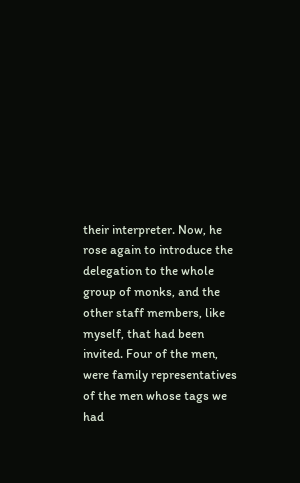their interpreter. Now, he rose again to introduce the delegation to the whole group of monks, and the other staff members, like myself, that had been invited. Four of the men, were family representatives of the men whose tags we had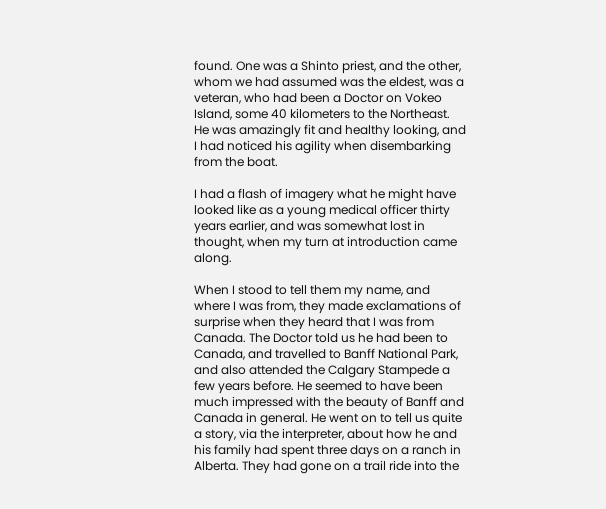found. One was a Shinto priest, and the other, whom we had assumed was the eldest, was a veteran, who had been a Doctor on Vokeo Island, some 40 kilometers to the Northeast. He was amazingly fit and healthy looking, and I had noticed his agility when disembarking from the boat.

I had a flash of imagery what he might have looked like as a young medical officer thirty years earlier, and was somewhat lost in thought, when my turn at introduction came along.

When I stood to tell them my name, and where I was from, they made exclamations of surprise when they heard that I was from Canada. The Doctor told us he had been to Canada, and travelled to Banff National Park, and also attended the Calgary Stampede a few years before. He seemed to have been much impressed with the beauty of Banff and Canada in general. He went on to tell us quite a story, via the interpreter, about how he and his family had spent three days on a ranch in Alberta. They had gone on a trail ride into the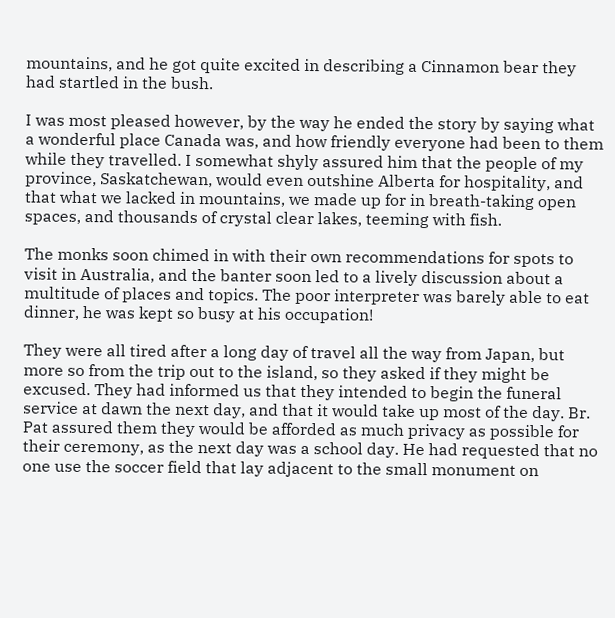mountains, and he got quite excited in describing a Cinnamon bear they had startled in the bush.

I was most pleased however, by the way he ended the story by saying what a wonderful place Canada was, and how friendly everyone had been to them while they travelled. I somewhat shyly assured him that the people of my province, Saskatchewan, would even outshine Alberta for hospitality, and that what we lacked in mountains, we made up for in breath-taking open spaces, and thousands of crystal clear lakes, teeming with fish.

The monks soon chimed in with their own recommendations for spots to visit in Australia, and the banter soon led to a lively discussion about a multitude of places and topics. The poor interpreter was barely able to eat dinner, he was kept so busy at his occupation!

They were all tired after a long day of travel all the way from Japan, but more so from the trip out to the island, so they asked if they might be excused. They had informed us that they intended to begin the funeral service at dawn the next day, and that it would take up most of the day. Br. Pat assured them they would be afforded as much privacy as possible for their ceremony, as the next day was a school day. He had requested that no one use the soccer field that lay adjacent to the small monument on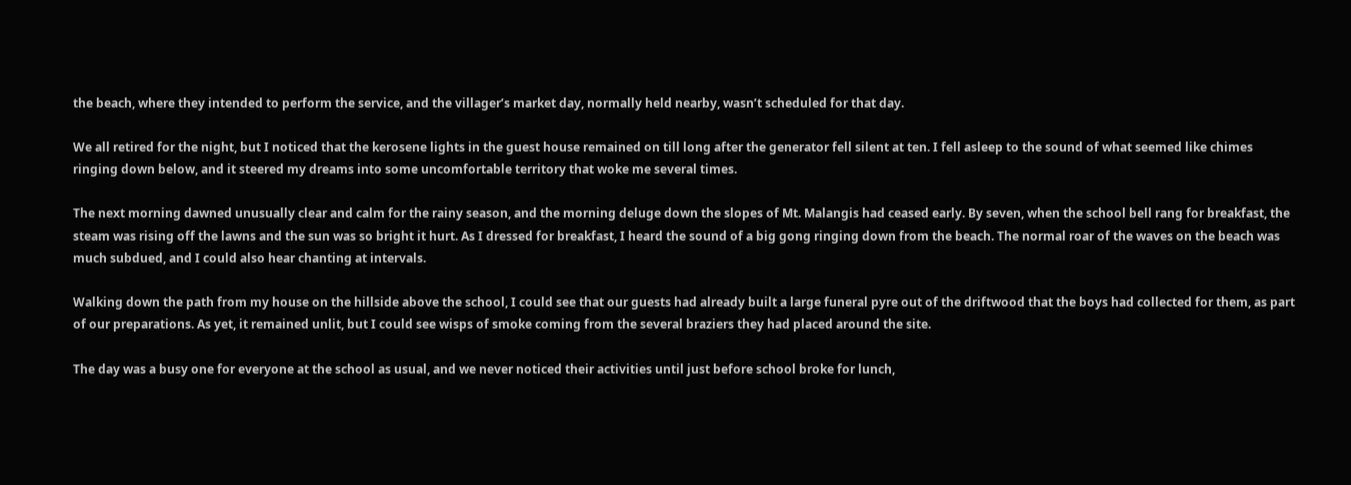the beach, where they intended to perform the service, and the villager’s market day, normally held nearby, wasn’t scheduled for that day.

We all retired for the night, but I noticed that the kerosene lights in the guest house remained on till long after the generator fell silent at ten. I fell asleep to the sound of what seemed like chimes ringing down below, and it steered my dreams into some uncomfortable territory that woke me several times.

The next morning dawned unusually clear and calm for the rainy season, and the morning deluge down the slopes of Mt. Malangis had ceased early. By seven, when the school bell rang for breakfast, the steam was rising off the lawns and the sun was so bright it hurt. As I dressed for breakfast, I heard the sound of a big gong ringing down from the beach. The normal roar of the waves on the beach was much subdued, and I could also hear chanting at intervals.

Walking down the path from my house on the hillside above the school, I could see that our guests had already built a large funeral pyre out of the driftwood that the boys had collected for them, as part of our preparations. As yet, it remained unlit, but I could see wisps of smoke coming from the several braziers they had placed around the site.

The day was a busy one for everyone at the school as usual, and we never noticed their activities until just before school broke for lunch,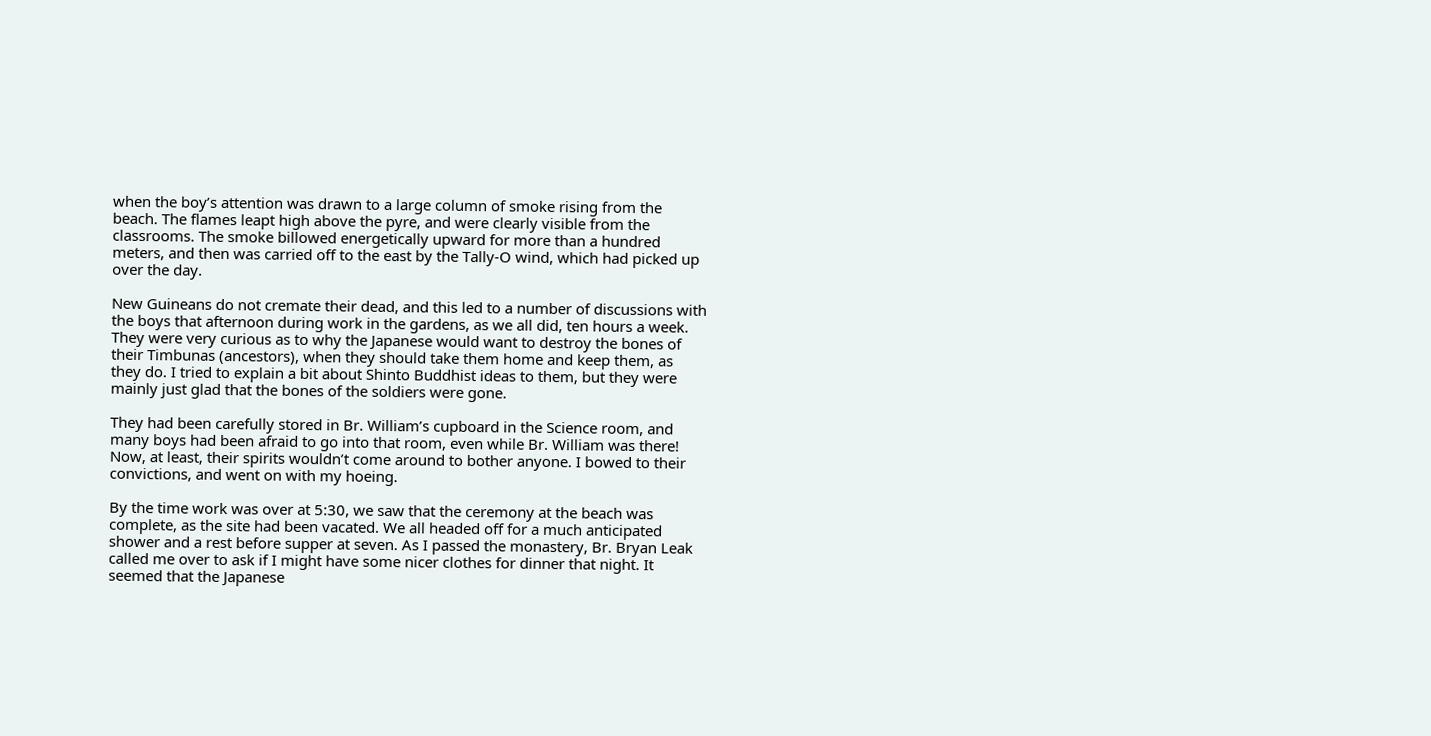when the boy’s attention was drawn to a large column of smoke rising from the beach. The flames leapt high above the pyre, and were clearly visible from the classrooms. The smoke billowed energetically upward for more than a hundred meters, and then was carried off to the east by the Tally-O wind, which had picked up over the day.

New Guineans do not cremate their dead, and this led to a number of discussions with the boys that afternoon during work in the gardens, as we all did, ten hours a week. They were very curious as to why the Japanese would want to destroy the bones of their Timbunas (ancestors), when they should take them home and keep them, as they do. I tried to explain a bit about Shinto Buddhist ideas to them, but they were mainly just glad that the bones of the soldiers were gone.

They had been carefully stored in Br. William’s cupboard in the Science room, and many boys had been afraid to go into that room, even while Br. William was there! Now, at least, their spirits wouldn’t come around to bother anyone. I bowed to their convictions, and went on with my hoeing.

By the time work was over at 5:30, we saw that the ceremony at the beach was complete, as the site had been vacated. We all headed off for a much anticipated shower and a rest before supper at seven. As I passed the monastery, Br. Bryan Leak called me over to ask if I might have some nicer clothes for dinner that night. It seemed that the Japanese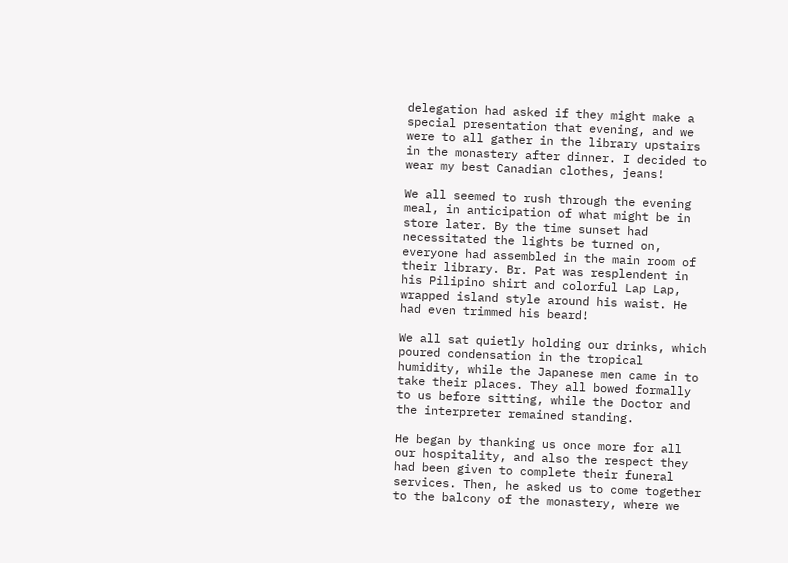delegation had asked if they might make a special presentation that evening, and we were to all gather in the library upstairs in the monastery after dinner. I decided to wear my best Canadian clothes, jeans!

We all seemed to rush through the evening meal, in anticipation of what might be in store later. By the time sunset had necessitated the lights be turned on, everyone had assembled in the main room of their library. Br. Pat was resplendent in his Pilipino shirt and colorful Lap Lap, wrapped island style around his waist. He had even trimmed his beard!

We all sat quietly holding our drinks, which poured condensation in the tropical humidity, while the Japanese men came in to take their places. They all bowed formally to us before sitting, while the Doctor and the interpreter remained standing.

He began by thanking us once more for all our hospitality, and also the respect they had been given to complete their funeral services. Then, he asked us to come together to the balcony of the monastery, where we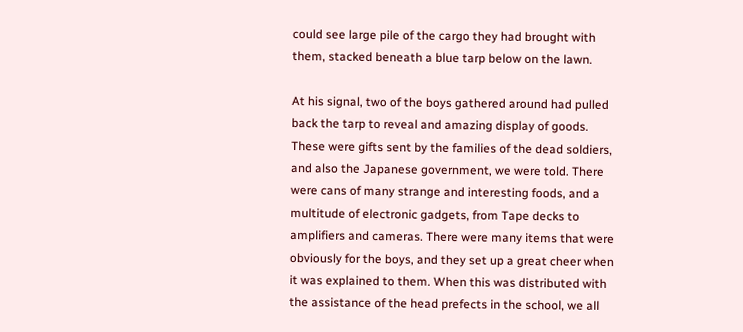could see large pile of the cargo they had brought with them, stacked beneath a blue tarp below on the lawn.

At his signal, two of the boys gathered around had pulled back the tarp to reveal and amazing display of goods. These were gifts sent by the families of the dead soldiers, and also the Japanese government, we were told. There were cans of many strange and interesting foods, and a multitude of electronic gadgets, from Tape decks to amplifiers and cameras. There were many items that were obviously for the boys, and they set up a great cheer when it was explained to them. When this was distributed with the assistance of the head prefects in the school, we all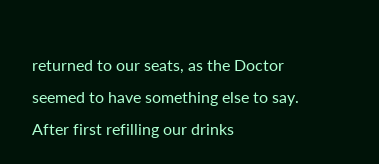returned to our seats, as the Doctor seemed to have something else to say. After first refilling our drinks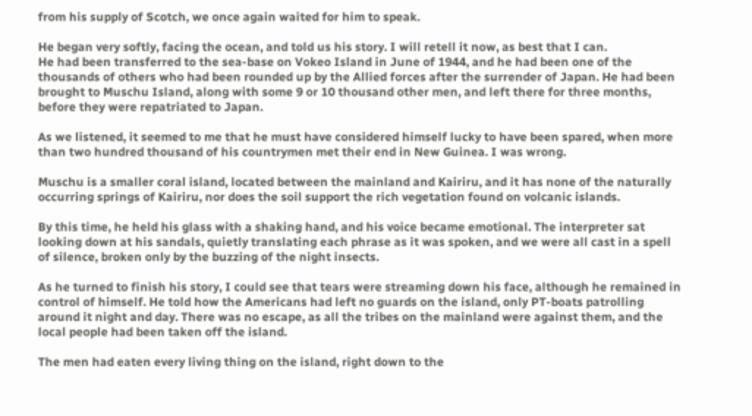from his supply of Scotch, we once again waited for him to speak.

He began very softly, facing the ocean, and told us his story. I will retell it now, as best that I can.
He had been transferred to the sea-base on Vokeo Island in June of 1944, and he had been one of the thousands of others who had been rounded up by the Allied forces after the surrender of Japan. He had been brought to Muschu Island, along with some 9 or 10 thousand other men, and left there for three months, before they were repatriated to Japan.

As we listened, it seemed to me that he must have considered himself lucky to have been spared, when more than two hundred thousand of his countrymen met their end in New Guinea. I was wrong.

Muschu is a smaller coral island, located between the mainland and Kairiru, and it has none of the naturally occurring springs of Kairiru, nor does the soil support the rich vegetation found on volcanic islands.

By this time, he held his glass with a shaking hand, and his voice became emotional. The interpreter sat looking down at his sandals, quietly translating each phrase as it was spoken, and we were all cast in a spell of silence, broken only by the buzzing of the night insects.

As he turned to finish his story, I could see that tears were streaming down his face, although he remained in control of himself. He told how the Americans had left no guards on the island, only PT-boats patrolling around it night and day. There was no escape, as all the tribes on the mainland were against them, and the local people had been taken off the island.

The men had eaten every living thing on the island, right down to the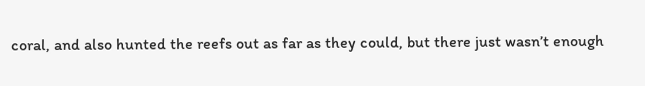coral, and also hunted the reefs out as far as they could, but there just wasn’t enough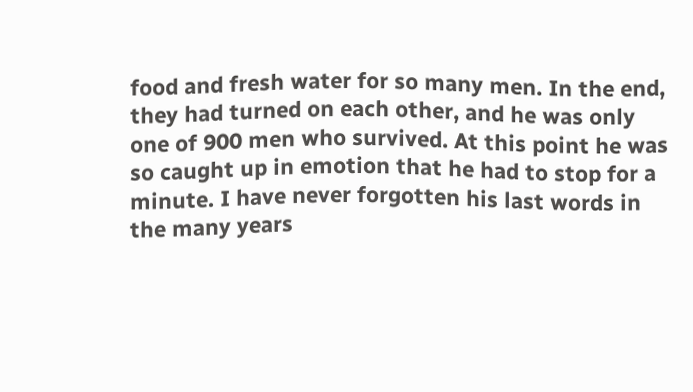food and fresh water for so many men. In the end, they had turned on each other, and he was only one of 900 men who survived. At this point he was so caught up in emotion that he had to stop for a minute. I have never forgotten his last words in the many years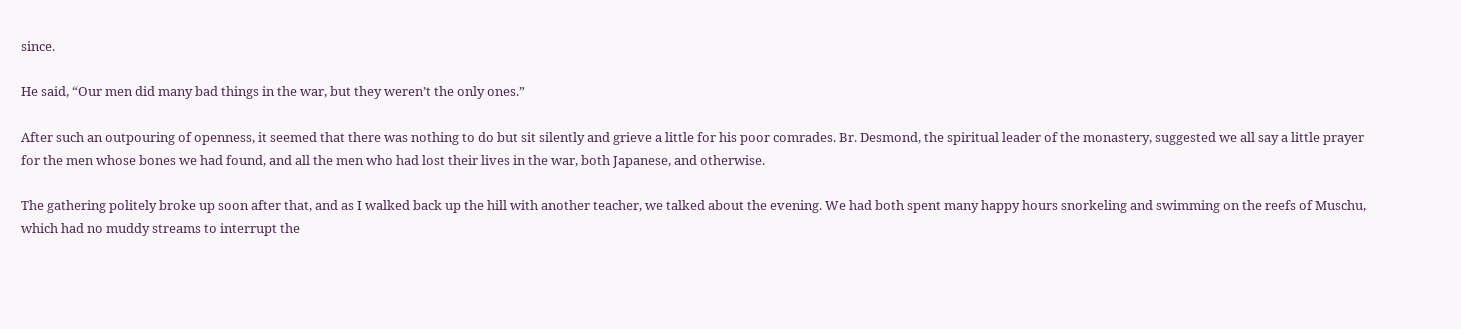since.

He said, “Our men did many bad things in the war, but they weren’t the only ones.”

After such an outpouring of openness, it seemed that there was nothing to do but sit silently and grieve a little for his poor comrades. Br. Desmond, the spiritual leader of the monastery, suggested we all say a little prayer for the men whose bones we had found, and all the men who had lost their lives in the war, both Japanese, and otherwise.

The gathering politely broke up soon after that, and as I walked back up the hill with another teacher, we talked about the evening. We had both spent many happy hours snorkeling and swimming on the reefs of Muschu, which had no muddy streams to interrupt the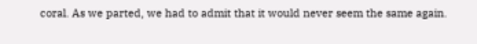coral. As we parted, we had to admit that it would never seem the same again.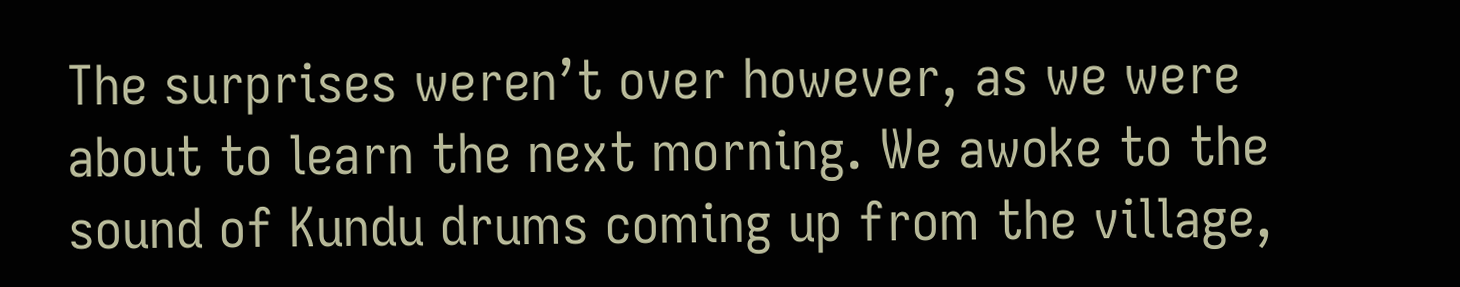The surprises weren’t over however, as we were about to learn the next morning. We awoke to the sound of Kundu drums coming up from the village,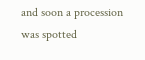and soon a procession was spotted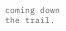coming down the trail.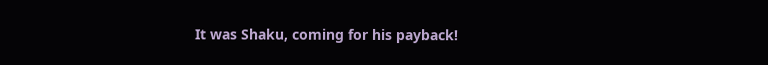It was Shaku, coming for his payback!